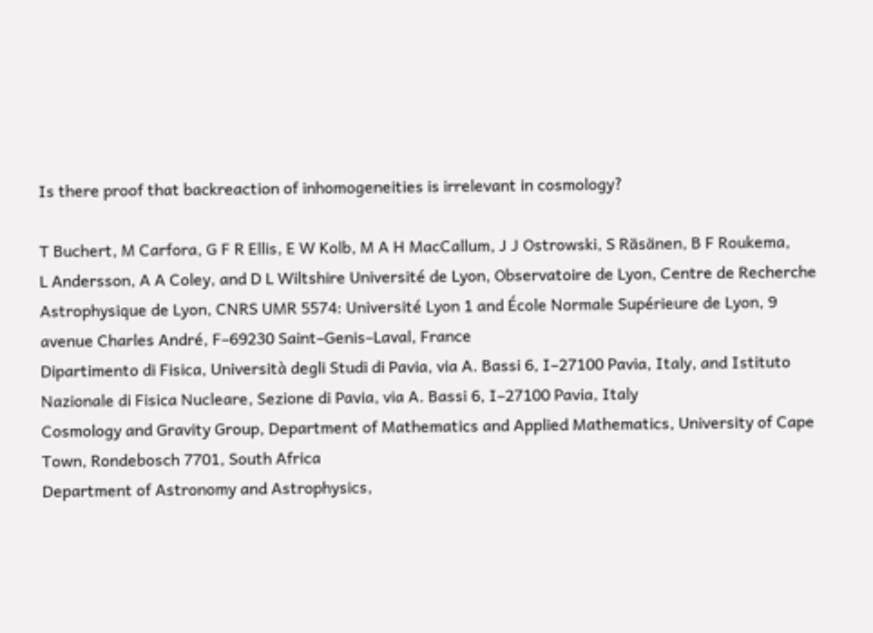Is there proof that backreaction of inhomogeneities is irrelevant in cosmology?

T Buchert, M Carfora, G F R Ellis, E W Kolb, M A H MacCallum, J J Ostrowski, S Räsänen, B F Roukema,
L Andersson, A A Coley, and D L Wiltshire Université de Lyon, Observatoire de Lyon, Centre de Recherche Astrophysique de Lyon, CNRS UMR 5574: Université Lyon 1 and École Normale Supérieure de Lyon, 9 avenue Charles André, F–69230 Saint–Genis–Laval, France
Dipartimento di Fisica, Università degli Studi di Pavia, via A. Bassi 6, I–27100 Pavia, Italy, and Istituto Nazionale di Fisica Nucleare, Sezione di Pavia, via A. Bassi 6, I–27100 Pavia, Italy
Cosmology and Gravity Group, Department of Mathematics and Applied Mathematics, University of Cape Town, Rondebosch 7701, South Africa
Department of Astronomy and Astrophysics,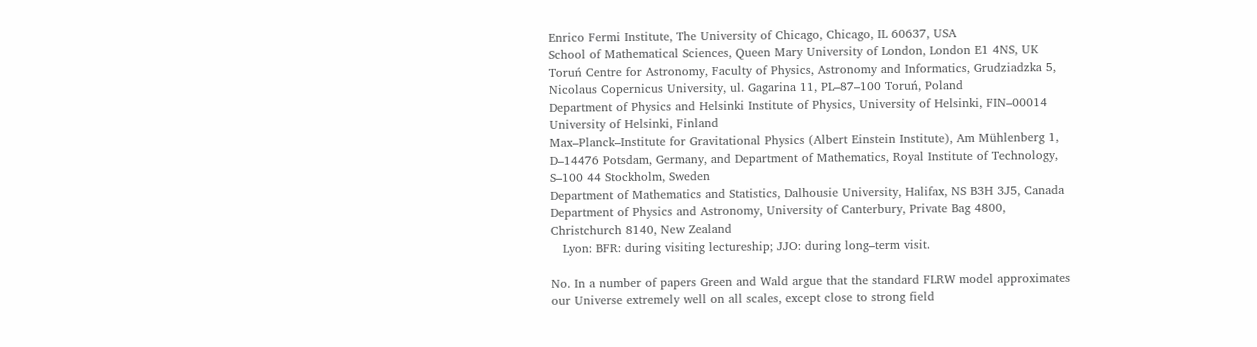Enrico Fermi Institute, The University of Chicago, Chicago, IL 60637, USA
School of Mathematical Sciences, Queen Mary University of London, London E1 4NS, UK
Toruń Centre for Astronomy, Faculty of Physics, Astronomy and Informatics, Grudziadzka 5, Nicolaus Copernicus University, ul. Gagarina 11, PL–87–100 Toruń, Poland
Department of Physics and Helsinki Institute of Physics, University of Helsinki, FIN–00014 University of Helsinki, Finland
Max–Planck–Institute for Gravitational Physics (Albert Einstein Institute), Am Mühlenberg 1, D–14476 Potsdam, Germany, and Department of Mathematics, Royal Institute of Technology, S–100 44 Stockholm, Sweden
Department of Mathematics and Statistics, Dalhousie University, Halifax, NS B3H 3J5, Canada
Department of Physics and Astronomy, University of Canterbury, Private Bag 4800, Christchurch 8140, New Zealand
   Lyon: BFR: during visiting lectureship; JJO: during long–term visit.

No. In a number of papers Green and Wald argue that the standard FLRW model approximates our Universe extremely well on all scales, except close to strong field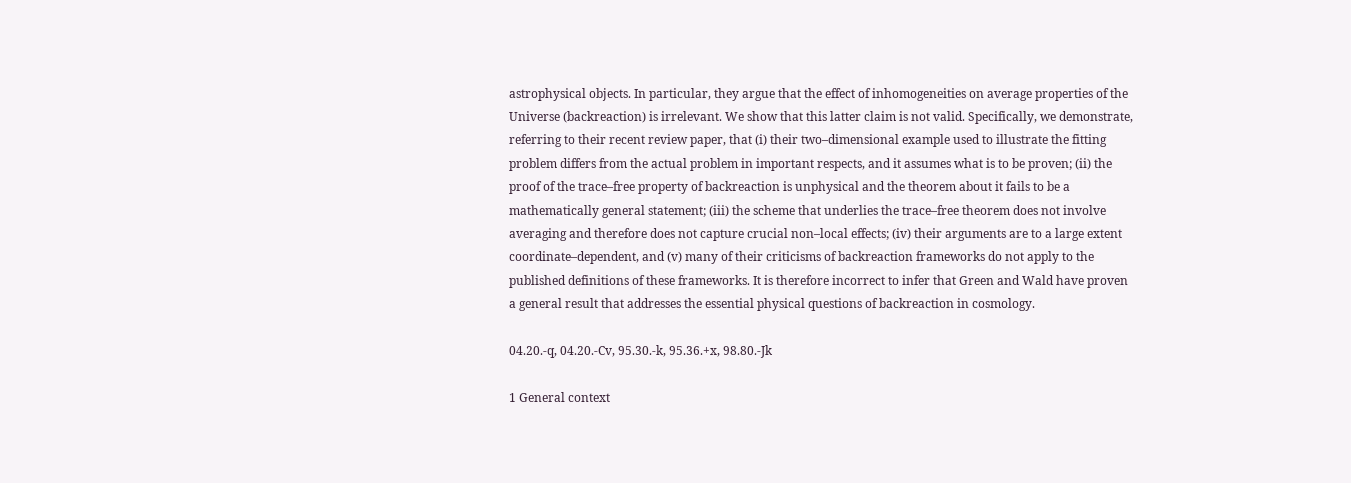astrophysical objects. In particular, they argue that the effect of inhomogeneities on average properties of the Universe (backreaction) is irrelevant. We show that this latter claim is not valid. Specifically, we demonstrate, referring to their recent review paper, that (i) their two–dimensional example used to illustrate the fitting problem differs from the actual problem in important respects, and it assumes what is to be proven; (ii) the proof of the trace–free property of backreaction is unphysical and the theorem about it fails to be a mathematically general statement; (iii) the scheme that underlies the trace–free theorem does not involve averaging and therefore does not capture crucial non–local effects; (iv) their arguments are to a large extent coordinate–dependent, and (v) many of their criticisms of backreaction frameworks do not apply to the published definitions of these frameworks. It is therefore incorrect to infer that Green and Wald have proven a general result that addresses the essential physical questions of backreaction in cosmology.

04.20.-q, 04.20.-Cv, 95.30.-k, 95.36.+x, 98.80.-Jk

1 General context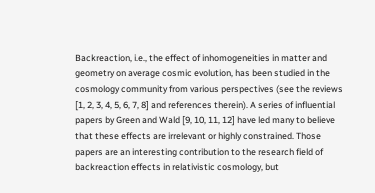Backreaction, i.e., the effect of inhomogeneities in matter and geometry on average cosmic evolution, has been studied in the cosmology community from various perspectives (see the reviews [1, 2, 3, 4, 5, 6, 7, 8] and references therein). A series of influential papers by Green and Wald [9, 10, 11, 12] have led many to believe that these effects are irrelevant or highly constrained. Those papers are an interesting contribution to the research field of backreaction effects in relativistic cosmology, but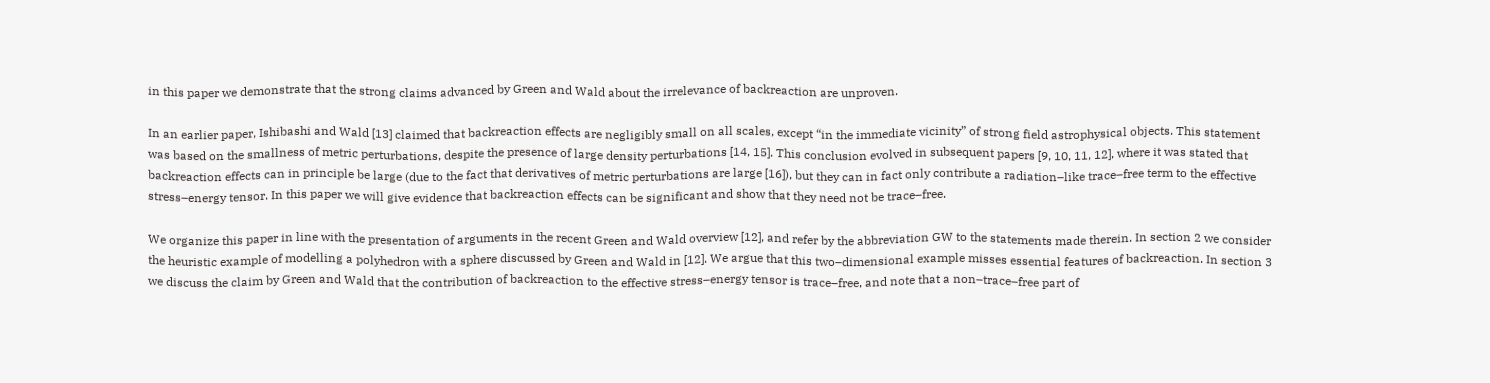in this paper we demonstrate that the strong claims advanced by Green and Wald about the irrelevance of backreaction are unproven.

In an earlier paper, Ishibashi and Wald [13] claimed that backreaction effects are negligibly small on all scales, except “in the immediate vicinity” of strong field astrophysical objects. This statement was based on the smallness of metric perturbations, despite the presence of large density perturbations [14, 15]. This conclusion evolved in subsequent papers [9, 10, 11, 12], where it was stated that backreaction effects can in principle be large (due to the fact that derivatives of metric perturbations are large [16]), but they can in fact only contribute a radiation–like trace–free term to the effective stress–energy tensor. In this paper we will give evidence that backreaction effects can be significant and show that they need not be trace–free.

We organize this paper in line with the presentation of arguments in the recent Green and Wald overview [12], and refer by the abbreviation GW to the statements made therein. In section 2 we consider the heuristic example of modelling a polyhedron with a sphere discussed by Green and Wald in [12]. We argue that this two–dimensional example misses essential features of backreaction. In section 3 we discuss the claim by Green and Wald that the contribution of backreaction to the effective stress–energy tensor is trace–free, and note that a non–trace–free part of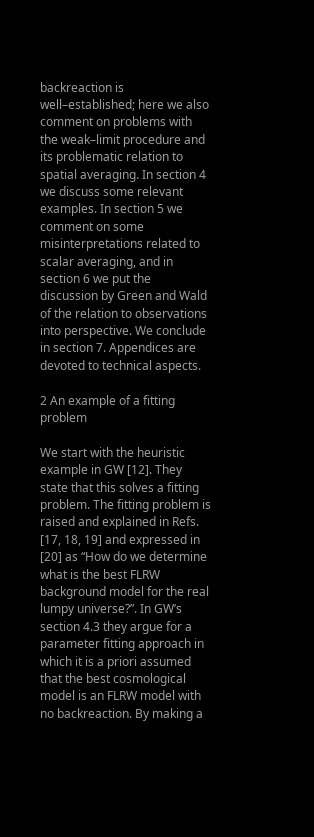backreaction is well–established; here we also comment on problems with the weak–limit procedure and its problematic relation to spatial averaging. In section 4 we discuss some relevant examples. In section 5 we comment on some misinterpretations related to scalar averaging, and in section 6 we put the discussion by Green and Wald of the relation to observations into perspective. We conclude in section 7. Appendices are devoted to technical aspects.

2 An example of a fitting problem

We start with the heuristic example in GW [12]. They state that this solves a fitting problem. The fitting problem is raised and explained in Refs. [17, 18, 19] and expressed in [20] as “How do we determine what is the best FLRW background model for the real lumpy universe?”. In GW’s section 4.3 they argue for a parameter fitting approach in which it is a priori assumed that the best cosmological model is an FLRW model with no backreaction. By making a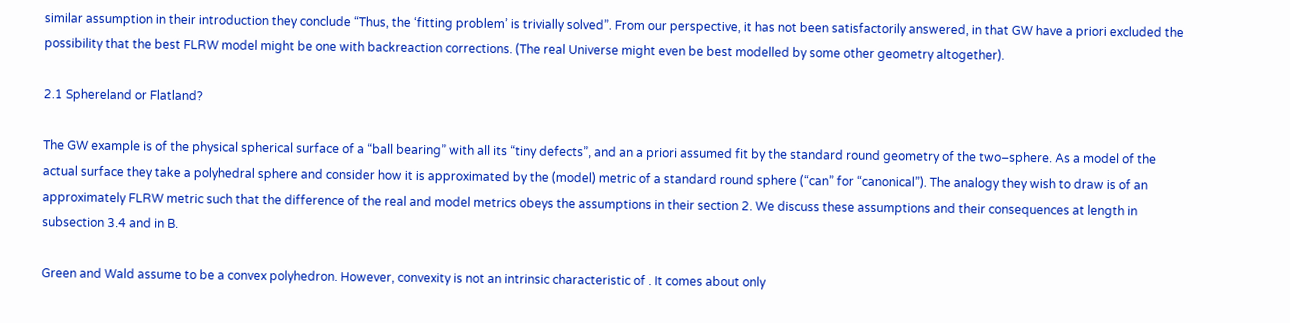similar assumption in their introduction they conclude “Thus, the ‘fitting problem’ is trivially solved”. From our perspective, it has not been satisfactorily answered, in that GW have a priori excluded the possibility that the best FLRW model might be one with backreaction corrections. (The real Universe might even be best modelled by some other geometry altogether).

2.1 Sphereland or Flatland?

The GW example is of the physical spherical surface of a “ball bearing” with all its “tiny defects”, and an a priori assumed fit by the standard round geometry of the two–sphere. As a model of the actual surface they take a polyhedral sphere and consider how it is approximated by the (model) metric of a standard round sphere (“can” for “canonical”). The analogy they wish to draw is of an approximately FLRW metric such that the difference of the real and model metrics obeys the assumptions in their section 2. We discuss these assumptions and their consequences at length in subsection 3.4 and in B.

Green and Wald assume to be a convex polyhedron. However, convexity is not an intrinsic characteristic of . It comes about only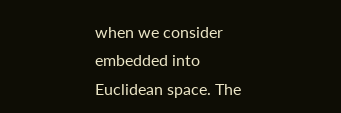when we consider embedded into Euclidean space. The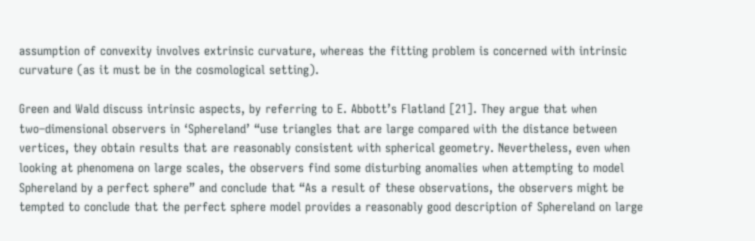assumption of convexity involves extrinsic curvature, whereas the fitting problem is concerned with intrinsic curvature (as it must be in the cosmological setting).

Green and Wald discuss intrinsic aspects, by referring to E. Abbott’s Flatland [21]. They argue that when two–dimensional observers in ‘Sphereland’ “use triangles that are large compared with the distance between vertices, they obtain results that are reasonably consistent with spherical geometry. Nevertheless, even when looking at phenomena on large scales, the observers find some disturbing anomalies when attempting to model Sphereland by a perfect sphere” and conclude that “As a result of these observations, the observers might be tempted to conclude that the perfect sphere model provides a reasonably good description of Sphereland on large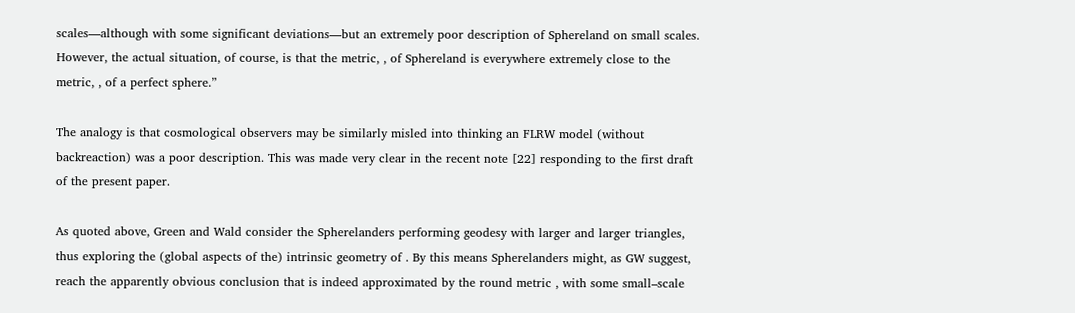scales—although with some significant deviations—but an extremely poor description of Sphereland on small scales. However, the actual situation, of course, is that the metric, , of Sphereland is everywhere extremely close to the metric, , of a perfect sphere.”

The analogy is that cosmological observers may be similarly misled into thinking an FLRW model (without backreaction) was a poor description. This was made very clear in the recent note [22] responding to the first draft of the present paper.

As quoted above, Green and Wald consider the Spherelanders performing geodesy with larger and larger triangles, thus exploring the (global aspects of the) intrinsic geometry of . By this means Spherelanders might, as GW suggest, reach the apparently obvious conclusion that is indeed approximated by the round metric , with some small–scale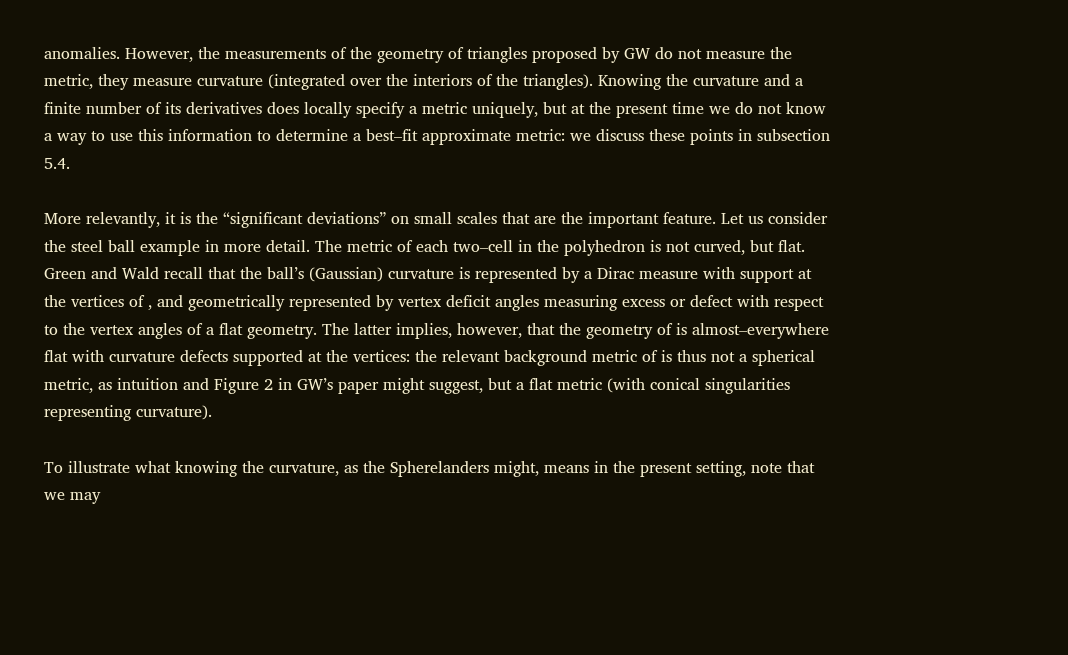anomalies. However, the measurements of the geometry of triangles proposed by GW do not measure the metric, they measure curvature (integrated over the interiors of the triangles). Knowing the curvature and a finite number of its derivatives does locally specify a metric uniquely, but at the present time we do not know a way to use this information to determine a best–fit approximate metric: we discuss these points in subsection 5.4.

More relevantly, it is the “significant deviations” on small scales that are the important feature. Let us consider the steel ball example in more detail. The metric of each two–cell in the polyhedron is not curved, but flat. Green and Wald recall that the ball’s (Gaussian) curvature is represented by a Dirac measure with support at the vertices of , and geometrically represented by vertex deficit angles measuring excess or defect with respect to the vertex angles of a flat geometry. The latter implies, however, that the geometry of is almost–everywhere flat with curvature defects supported at the vertices: the relevant background metric of is thus not a spherical metric, as intuition and Figure 2 in GW’s paper might suggest, but a flat metric (with conical singularities representing curvature).

To illustrate what knowing the curvature, as the Spherelanders might, means in the present setting, note that we may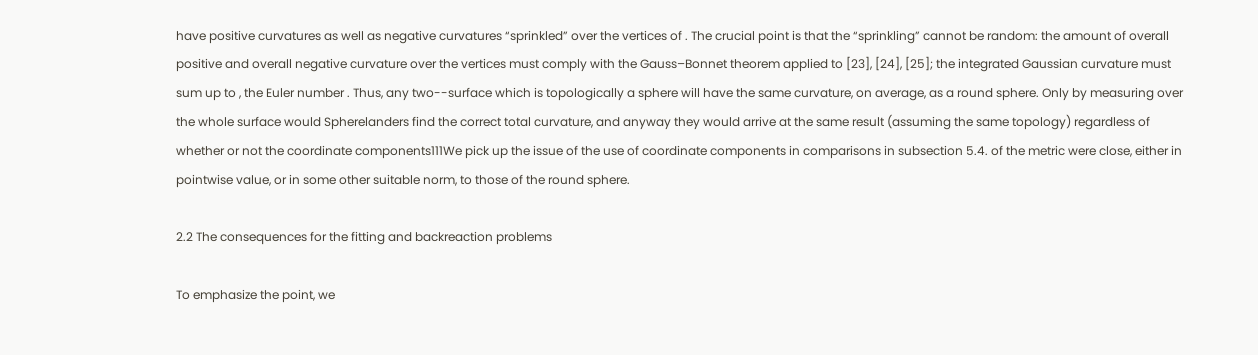have positive curvatures as well as negative curvatures “sprinkled” over the vertices of . The crucial point is that the “sprinkling” cannot be random: the amount of overall positive and overall negative curvature over the vertices must comply with the Gauss–Bonnet theorem applied to [23], [24], [25]; the integrated Gaussian curvature must sum up to , the Euler number . Thus, any two--surface which is topologically a sphere will have the same curvature, on average, as a round sphere. Only by measuring over the whole surface would Spherelanders find the correct total curvature, and anyway they would arrive at the same result (assuming the same topology) regardless of whether or not the coordinate components111We pick up the issue of the use of coordinate components in comparisons in subsection 5.4. of the metric were close, either in pointwise value, or in some other suitable norm, to those of the round sphere.

2.2 The consequences for the fitting and backreaction problems

To emphasize the point, we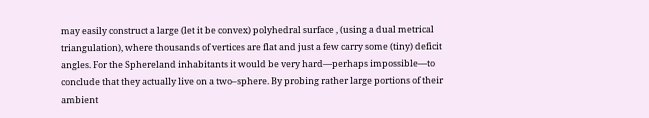may easily construct a large (let it be convex) polyhedral surface , (using a dual metrical triangulation), where thousands of vertices are flat and just a few carry some (tiny) deficit angles. For the Sphereland inhabitants it would be very hard—perhaps impossible—to conclude that they actually live on a two–sphere. By probing rather large portions of their ambient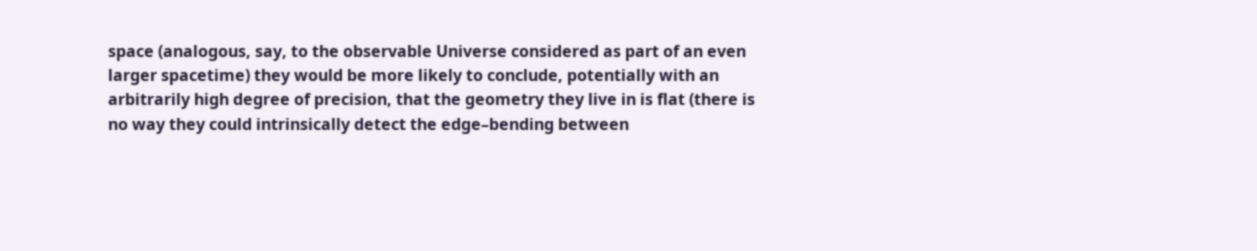space (analogous, say, to the observable Universe considered as part of an even larger spacetime) they would be more likely to conclude, potentially with an arbitrarily high degree of precision, that the geometry they live in is flat (there is no way they could intrinsically detect the edge–bending between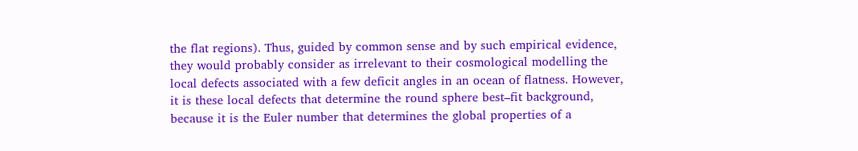the flat regions). Thus, guided by common sense and by such empirical evidence, they would probably consider as irrelevant to their cosmological modelling the local defects associated with a few deficit angles in an ocean of flatness. However, it is these local defects that determine the round sphere best–fit background, because it is the Euler number that determines the global properties of a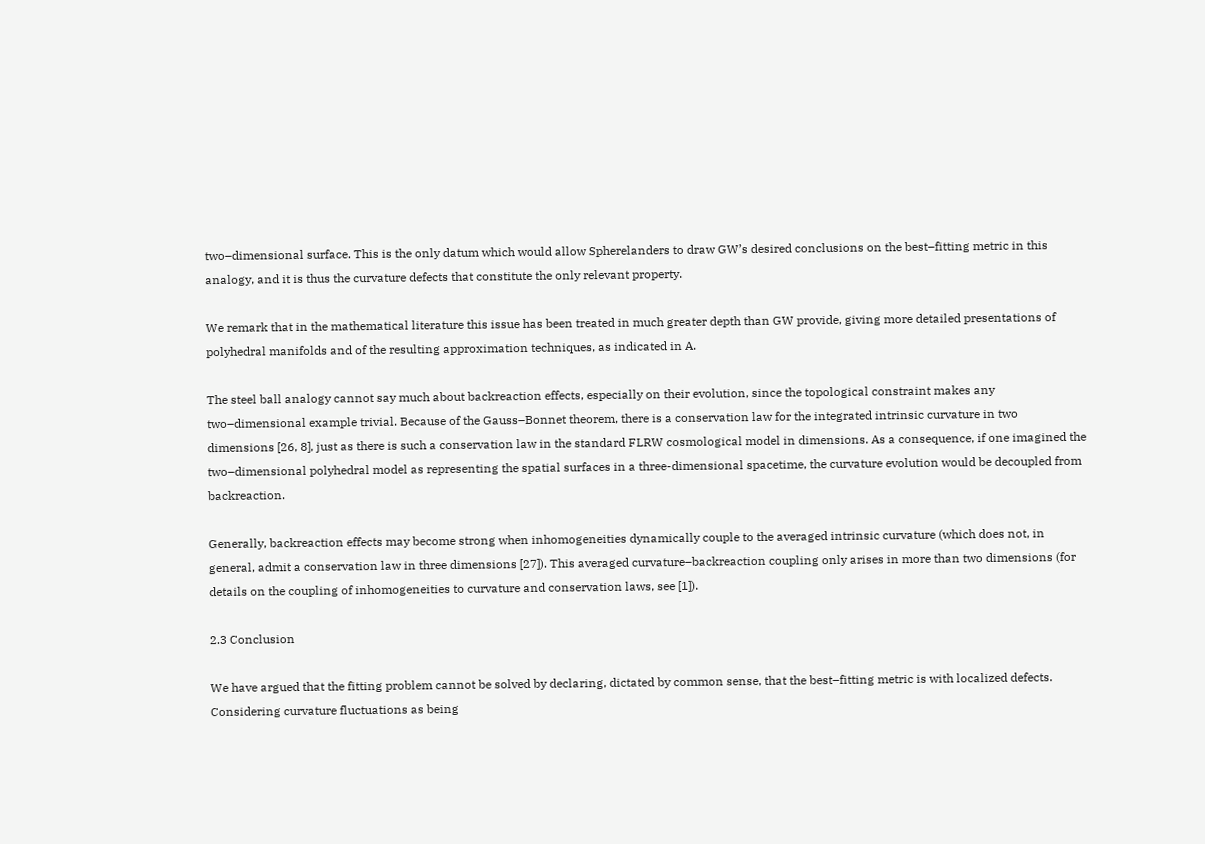two–dimensional surface. This is the only datum which would allow Spherelanders to draw GW’s desired conclusions on the best–fitting metric in this analogy, and it is thus the curvature defects that constitute the only relevant property.

We remark that in the mathematical literature this issue has been treated in much greater depth than GW provide, giving more detailed presentations of polyhedral manifolds and of the resulting approximation techniques, as indicated in A.

The steel ball analogy cannot say much about backreaction effects, especially on their evolution, since the topological constraint makes any two–dimensional example trivial. Because of the Gauss–Bonnet theorem, there is a conservation law for the integrated intrinsic curvature in two dimensions [26, 8], just as there is such a conservation law in the standard FLRW cosmological model in dimensions. As a consequence, if one imagined the two–dimensional polyhedral model as representing the spatial surfaces in a three-dimensional spacetime, the curvature evolution would be decoupled from backreaction.

Generally, backreaction effects may become strong when inhomogeneities dynamically couple to the averaged intrinsic curvature (which does not, in general, admit a conservation law in three dimensions [27]). This averaged curvature–backreaction coupling only arises in more than two dimensions (for details on the coupling of inhomogeneities to curvature and conservation laws, see [1]).

2.3 Conclusion

We have argued that the fitting problem cannot be solved by declaring, dictated by common sense, that the best–fitting metric is with localized defects. Considering curvature fluctuations as being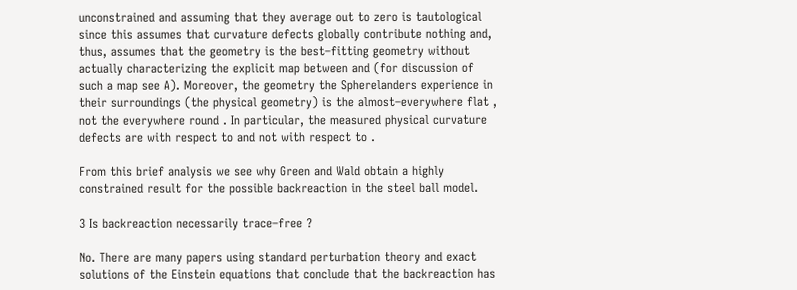unconstrained and assuming that they average out to zero is tautological since this assumes that curvature defects globally contribute nothing and, thus, assumes that the geometry is the best–fitting geometry without actually characterizing the explicit map between and (for discussion of such a map see A). Moreover, the geometry the Spherelanders experience in their surroundings (the physical geometry) is the almost–everywhere flat , not the everywhere round . In particular, the measured physical curvature defects are with respect to and not with respect to .

From this brief analysis we see why Green and Wald obtain a highly constrained result for the possible backreaction in the steel ball model.

3 Is backreaction necessarily trace–free ?

No. There are many papers using standard perturbation theory and exact solutions of the Einstein equations that conclude that the backreaction has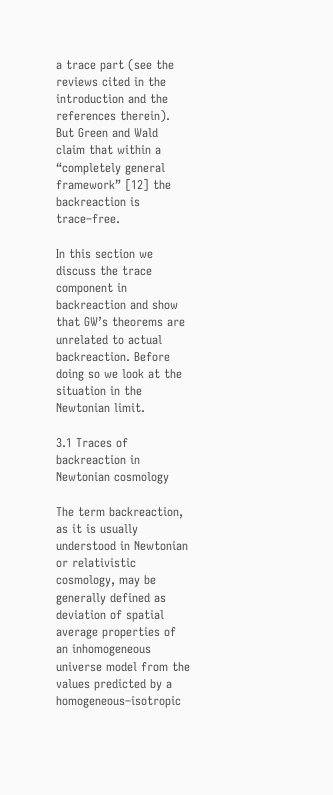a trace part (see the reviews cited in the introduction and the references therein). But Green and Wald claim that within a “completely general framework” [12] the backreaction is trace–free.

In this section we discuss the trace component in backreaction and show that GW’s theorems are unrelated to actual backreaction. Before doing so we look at the situation in the Newtonian limit.

3.1 Traces of backreaction in Newtonian cosmology

The term backreaction, as it is usually understood in Newtonian or relativistic cosmology, may be generally defined as deviation of spatial average properties of an inhomogeneous universe model from the values predicted by a homogeneous–isotropic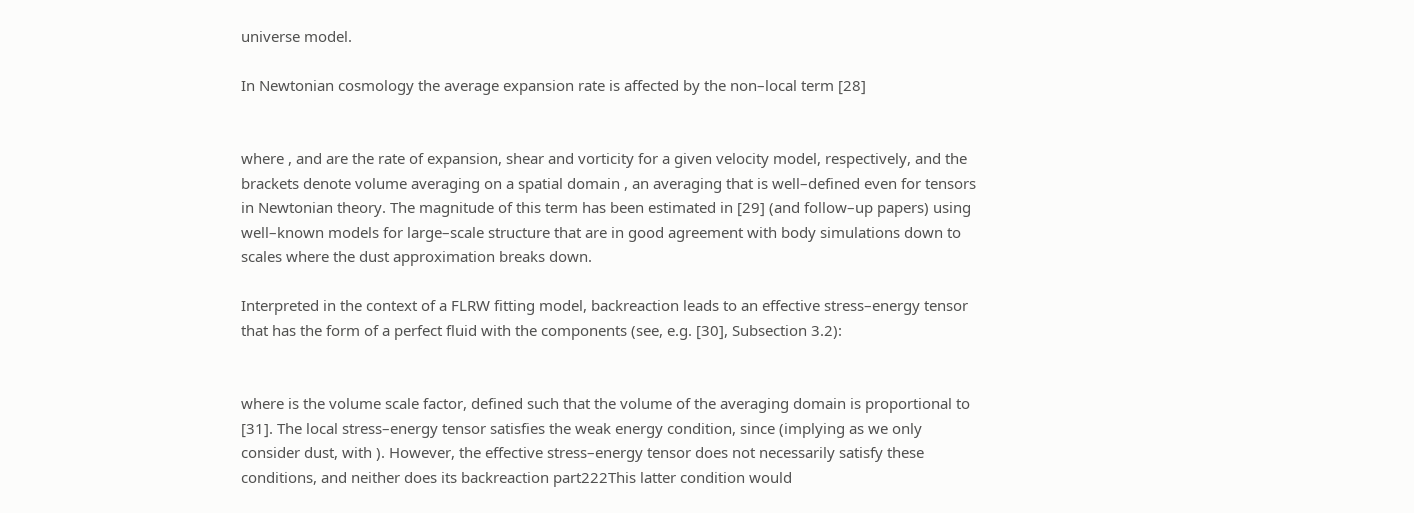universe model.

In Newtonian cosmology the average expansion rate is affected by the non–local term [28]


where , and are the rate of expansion, shear and vorticity for a given velocity model, respectively, and the brackets denote volume averaging on a spatial domain , an averaging that is well–defined even for tensors in Newtonian theory. The magnitude of this term has been estimated in [29] (and follow–up papers) using well–known models for large–scale structure that are in good agreement with body simulations down to scales where the dust approximation breaks down.

Interpreted in the context of a FLRW fitting model, backreaction leads to an effective stress–energy tensor that has the form of a perfect fluid with the components (see, e.g. [30], Subsection 3.2):


where is the volume scale factor, defined such that the volume of the averaging domain is proportional to [31]. The local stress–energy tensor satisfies the weak energy condition, since (implying as we only consider dust, with ). However, the effective stress–energy tensor does not necessarily satisfy these conditions, and neither does its backreaction part222This latter condition would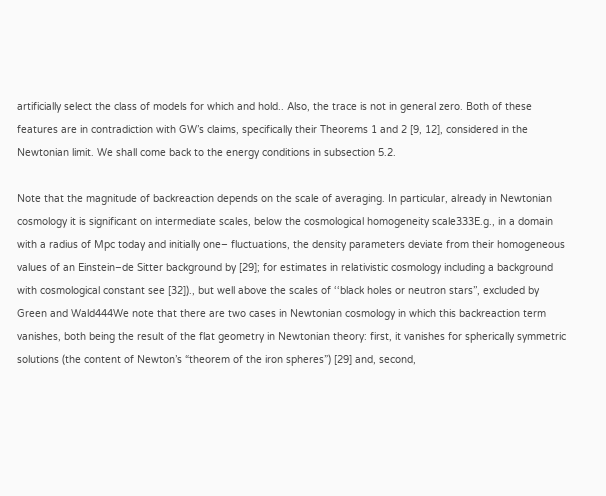artificially select the class of models for which and hold.. Also, the trace is not in general zero. Both of these features are in contradiction with GW’s claims, specifically their Theorems 1 and 2 [9, 12], considered in the Newtonian limit. We shall come back to the energy conditions in subsection 5.2.

Note that the magnitude of backreaction depends on the scale of averaging. In particular, already in Newtonian cosmology it is significant on intermediate scales, below the cosmological homogeneity scale333E.g., in a domain with a radius of Mpc today and initially one– fluctuations, the density parameters deviate from their homogeneous values of an Einstein–de Sitter background by [29]; for estimates in relativistic cosmology including a background with cosmological constant see [32])., but well above the scales of ‘‘black holes or neutron stars’’, excluded by Green and Wald444We note that there are two cases in Newtonian cosmology in which this backreaction term vanishes, both being the result of the flat geometry in Newtonian theory: first, it vanishes for spherically symmetric solutions (the content of Newton’s “theorem of the iron spheres”) [29] and, second,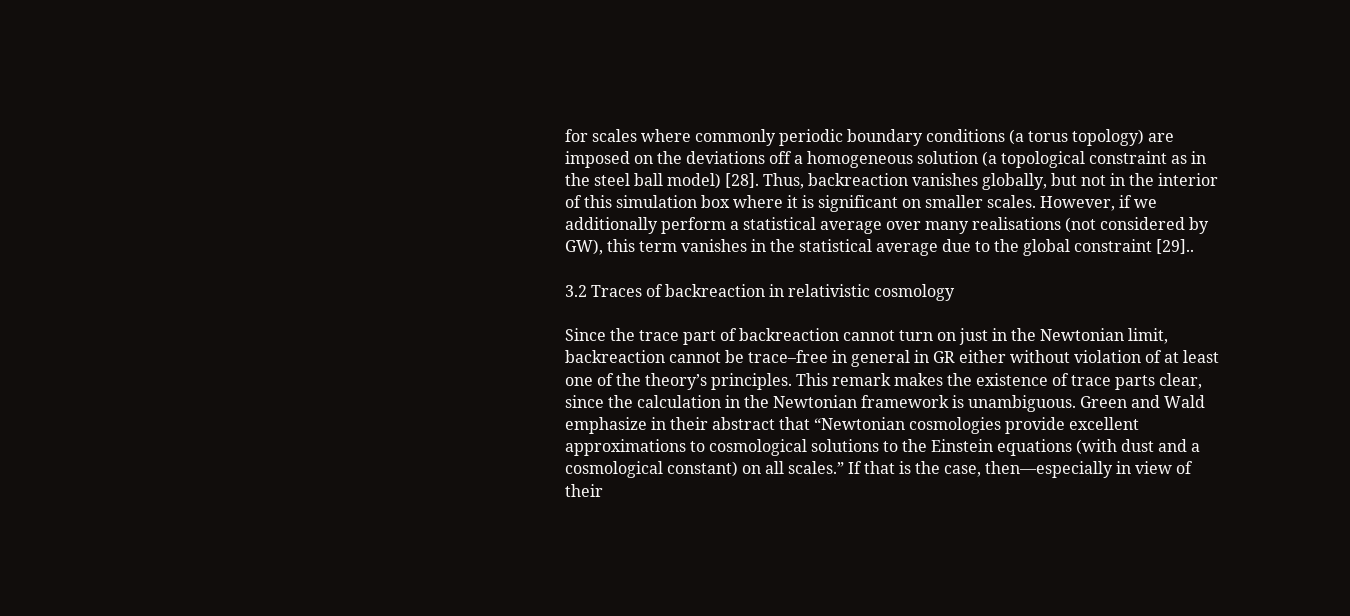for scales where commonly periodic boundary conditions (a torus topology) are imposed on the deviations off a homogeneous solution (a topological constraint as in the steel ball model) [28]. Thus, backreaction vanishes globally, but not in the interior of this simulation box where it is significant on smaller scales. However, if we additionally perform a statistical average over many realisations (not considered by GW), this term vanishes in the statistical average due to the global constraint [29]..

3.2 Traces of backreaction in relativistic cosmology

Since the trace part of backreaction cannot turn on just in the Newtonian limit, backreaction cannot be trace–free in general in GR either without violation of at least one of the theory’s principles. This remark makes the existence of trace parts clear, since the calculation in the Newtonian framework is unambiguous. Green and Wald emphasize in their abstract that “Newtonian cosmologies provide excellent approximations to cosmological solutions to the Einstein equations (with dust and a cosmological constant) on all scales.” If that is the case, then—especially in view of their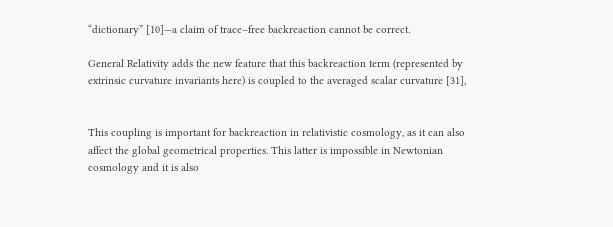“dictionary” [10]—a claim of trace–free backreaction cannot be correct.

General Relativity adds the new feature that this backreaction term (represented by extrinsic curvature invariants here) is coupled to the averaged scalar curvature [31],


This coupling is important for backreaction in relativistic cosmology, as it can also affect the global geometrical properties. This latter is impossible in Newtonian cosmology and it is also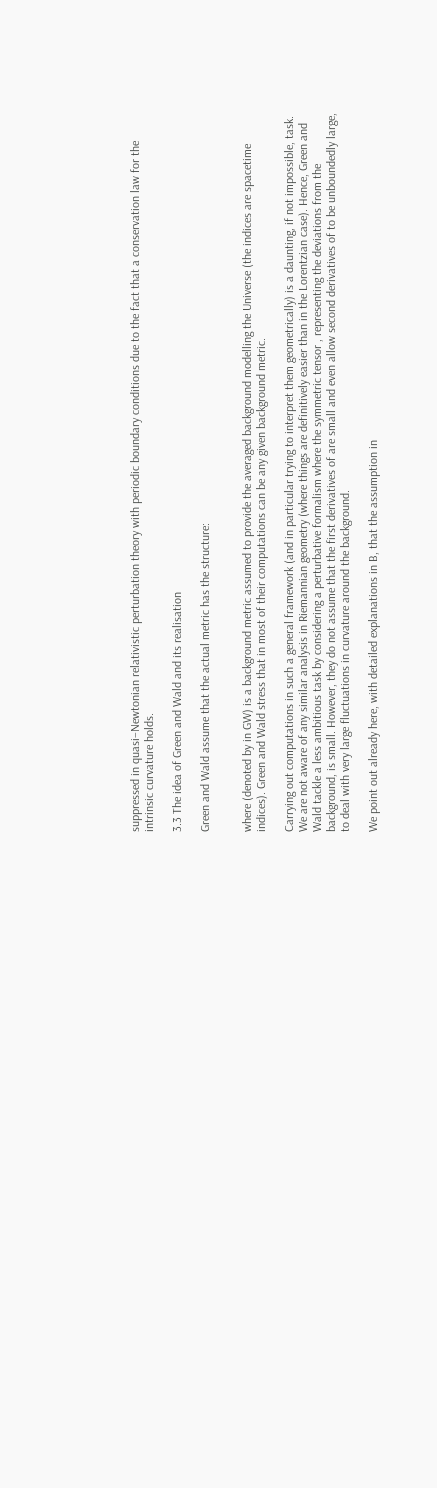suppressed in quasi–Newtonian relativistic perturbation theory with periodic boundary conditions due to the fact that a conservation law for the intrinsic curvature holds.

3.3 The idea of Green and Wald and its realisation

Green and Wald assume that the actual metric has the structure:


where (denoted by in GW) is a background metric assumed to provide the averaged background modelling the Universe (the indices are spacetime indices). Green and Wald stress that in most of their computations can be any given background metric.

Carrying out computations in such a general framework (and in particular trying to interpret them geometrically) is a daunting, if not impossible, task. We are not aware of any similar analysis in Riemannian geometry (where things are definitively easier than in the Lorentzian case). Hence, Green and Wald tackle a less ambitious task by considering a perturbative formalism where the symmetric tensor , representing the deviations from the background, is small. However, they do not assume that the first derivatives of are small and even allow second derivatives of to be unboundedly large, to deal with very large fluctuations in curvature around the background.

We point out already here, with detailed explanations in B, that the assumption in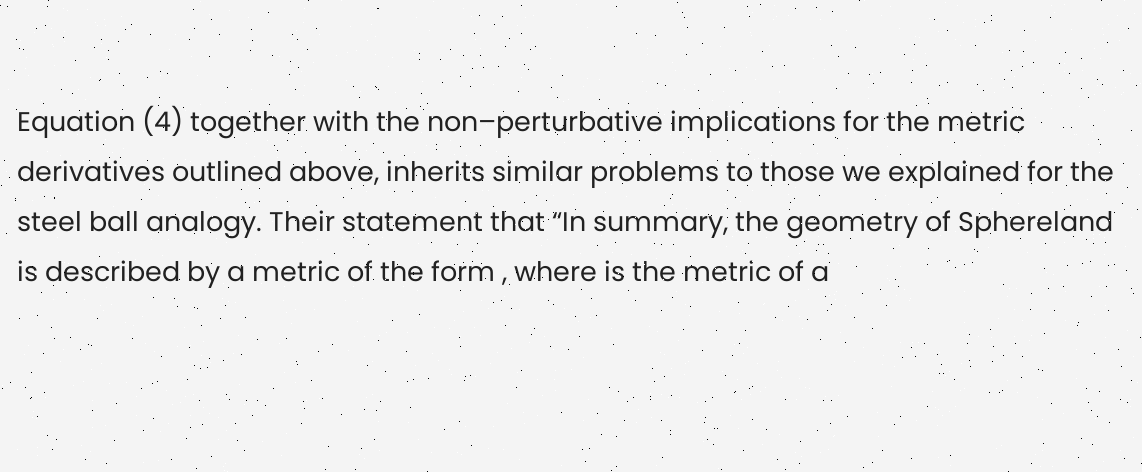Equation (4) together with the non–perturbative implications for the metric derivatives outlined above, inherits similar problems to those we explained for the steel ball analogy. Their statement that “In summary, the geometry of Sphereland is described by a metric of the form , where is the metric of a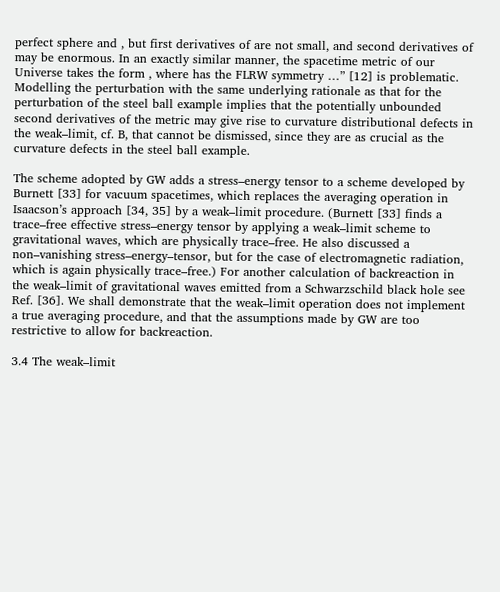perfect sphere and , but first derivatives of are not small, and second derivatives of may be enormous. In an exactly similar manner, the spacetime metric of our Universe takes the form , where has the FLRW symmetry …” [12] is problematic. Modelling the perturbation with the same underlying rationale as that for the perturbation of the steel ball example implies that the potentially unbounded second derivatives of the metric may give rise to curvature distributional defects in the weak–limit, cf. B, that cannot be dismissed, since they are as crucial as the curvature defects in the steel ball example.

The scheme adopted by GW adds a stress–energy tensor to a scheme developed by Burnett [33] for vacuum spacetimes, which replaces the averaging operation in Isaacson’s approach [34, 35] by a weak–limit procedure. (Burnett [33] finds a trace–free effective stress–energy tensor by applying a weak–limit scheme to gravitational waves, which are physically trace–free. He also discussed a non–vanishing stress–energy–tensor, but for the case of electromagnetic radiation, which is again physically trace–free.) For another calculation of backreaction in the weak–limit of gravitational waves emitted from a Schwarzschild black hole see Ref. [36]. We shall demonstrate that the weak–limit operation does not implement a true averaging procedure, and that the assumptions made by GW are too restrictive to allow for backreaction.

3.4 The weak–limit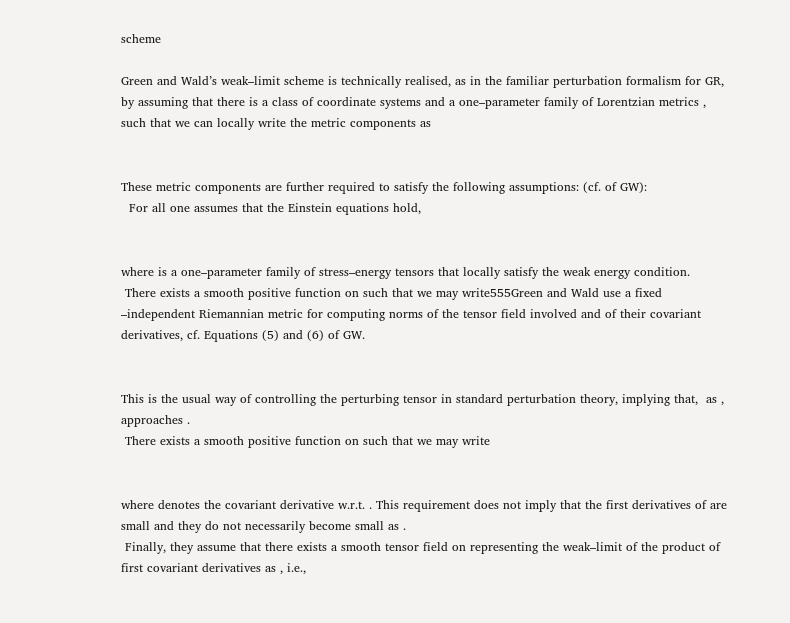scheme

Green and Wald’s weak–limit scheme is technically realised, as in the familiar perturbation formalism for GR, by assuming that there is a class of coordinate systems and a one–parameter family of Lorentzian metrics , such that we can locally write the metric components as


These metric components are further required to satisfy the following assumptions: (cf. of GW):
  For all one assumes that the Einstein equations hold,


where is a one–parameter family of stress–energy tensors that locally satisfy the weak energy condition.
 There exists a smooth positive function on such that we may write555Green and Wald use a fixed –independent Riemannian metric for computing norms of the tensor field involved and of their covariant derivatives, cf. Equations (5) and (6) of GW.


This is the usual way of controlling the perturbing tensor in standard perturbation theory, implying that,  as ,   approaches .
 There exists a smooth positive function on such that we may write


where denotes the covariant derivative w.r.t. . This requirement does not imply that the first derivatives of are small and they do not necessarily become small as .
 Finally, they assume that there exists a smooth tensor field on representing the weak–limit of the product of first covariant derivatives as , i.e.,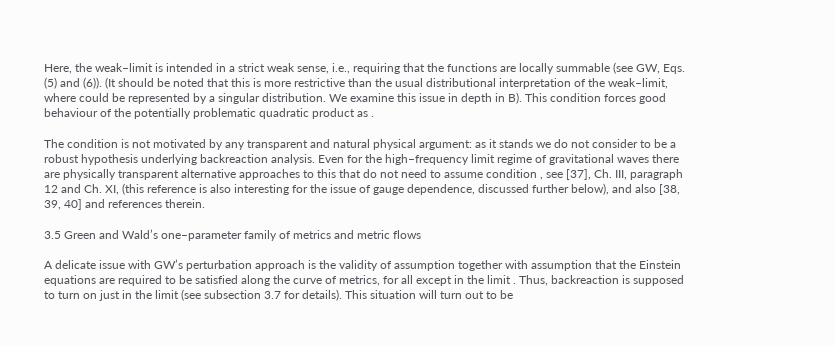Here, the weak–limit is intended in a strict weak sense, i.e., requiring that the functions are locally summable (see GW, Eqs. (5) and (6)). (It should be noted that this is more restrictive than the usual distributional interpretation of the weak–limit, where could be represented by a singular distribution. We examine this issue in depth in B). This condition forces good behaviour of the potentially problematic quadratic product as .

The condition is not motivated by any transparent and natural physical argument: as it stands we do not consider to be a robust hypothesis underlying backreaction analysis. Even for the high–frequency limit regime of gravitational waves there are physically transparent alternative approaches to this that do not need to assume condition , see [37], Ch. III, paragraph 12 and Ch. XI, (this reference is also interesting for the issue of gauge dependence, discussed further below), and also [38, 39, 40] and references therein.

3.5 Green and Wald’s one–parameter family of metrics and metric flows

A delicate issue with GW’s perturbation approach is the validity of assumption together with assumption that the Einstein equations are required to be satisfied along the curve of metrics, for all except in the limit . Thus, backreaction is supposed to turn on just in the limit (see subsection 3.7 for details). This situation will turn out to be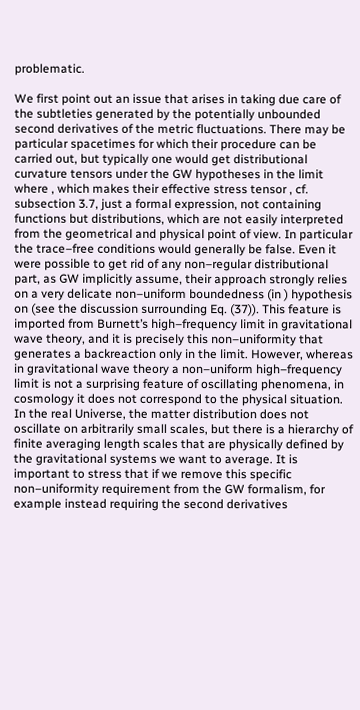problematic.

We first point out an issue that arises in taking due care of the subtleties generated by the potentially unbounded second derivatives of the metric fluctuations. There may be particular spacetimes for which their procedure can be carried out, but typically one would get distributional curvature tensors under the GW hypotheses in the limit where , which makes their effective stress tensor , cf. subsection 3.7, just a formal expression, not containing functions but distributions, which are not easily interpreted from the geometrical and physical point of view. In particular the trace–free conditions would generally be false. Even it were possible to get rid of any non–regular distributional part, as GW implicitly assume, their approach strongly relies on a very delicate non–uniform boundedness (in ) hypothesis on (see the discussion surrounding Eq. (37)). This feature is imported from Burnett’s high–frequency limit in gravitational wave theory, and it is precisely this non–uniformity that generates a backreaction only in the limit. However, whereas in gravitational wave theory a non–uniform high–frequency limit is not a surprising feature of oscillating phenomena, in cosmology it does not correspond to the physical situation. In the real Universe, the matter distribution does not oscillate on arbitrarily small scales, but there is a hierarchy of finite averaging length scales that are physically defined by the gravitational systems we want to average. It is important to stress that if we remove this specific non–uniformity requirement from the GW formalism, for example instead requiring the second derivatives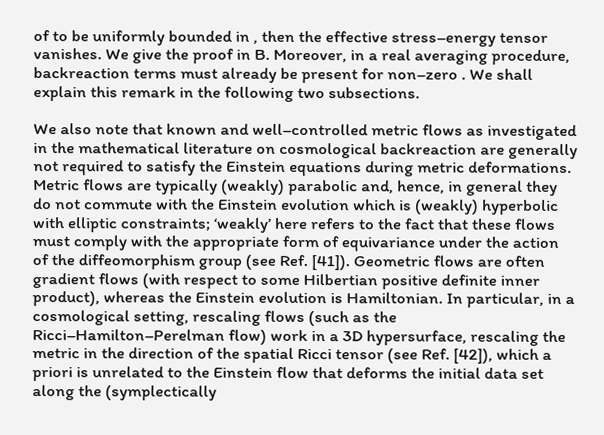of to be uniformly bounded in , then the effective stress–energy tensor vanishes. We give the proof in B. Moreover, in a real averaging procedure, backreaction terms must already be present for non–zero . We shall explain this remark in the following two subsections.

We also note that known and well–controlled metric flows as investigated in the mathematical literature on cosmological backreaction are generally not required to satisfy the Einstein equations during metric deformations. Metric flows are typically (weakly) parabolic and, hence, in general they do not commute with the Einstein evolution which is (weakly) hyperbolic with elliptic constraints; ‘weakly’ here refers to the fact that these flows must comply with the appropriate form of equivariance under the action of the diffeomorphism group (see Ref. [41]). Geometric flows are often gradient flows (with respect to some Hilbertian positive definite inner product), whereas the Einstein evolution is Hamiltonian. In particular, in a cosmological setting, rescaling flows (such as the Ricci–Hamilton–Perelman flow) work in a 3D hypersurface, rescaling the metric in the direction of the spatial Ricci tensor (see Ref. [42]), which a priori is unrelated to the Einstein flow that deforms the initial data set along the (symplectically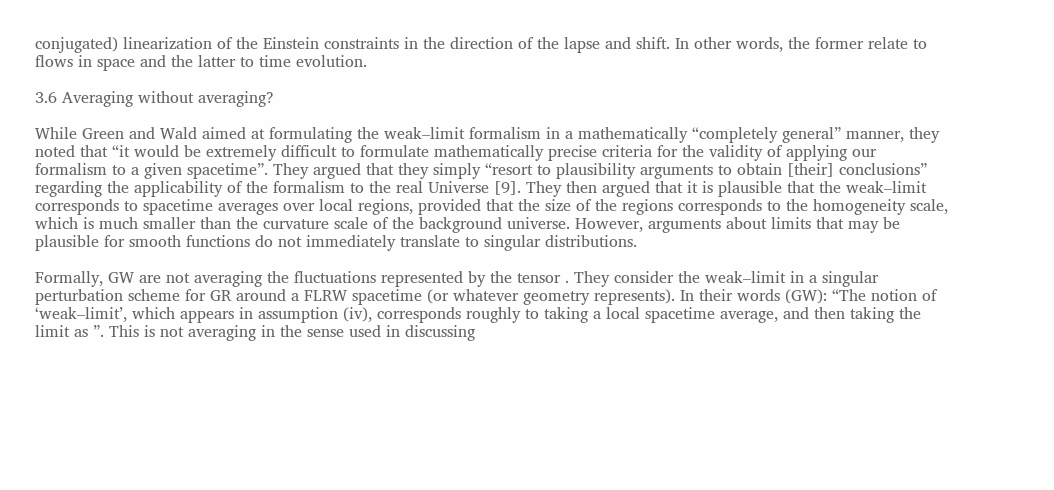conjugated) linearization of the Einstein constraints in the direction of the lapse and shift. In other words, the former relate to flows in space and the latter to time evolution.

3.6 Averaging without averaging?

While Green and Wald aimed at formulating the weak–limit formalism in a mathematically “completely general” manner, they noted that “it would be extremely difficult to formulate mathematically precise criteria for the validity of applying our formalism to a given spacetime”. They argued that they simply “resort to plausibility arguments to obtain [their] conclusions” regarding the applicability of the formalism to the real Universe [9]. They then argued that it is plausible that the weak–limit corresponds to spacetime averages over local regions, provided that the size of the regions corresponds to the homogeneity scale, which is much smaller than the curvature scale of the background universe. However, arguments about limits that may be plausible for smooth functions do not immediately translate to singular distributions.

Formally, GW are not averaging the fluctuations represented by the tensor . They consider the weak–limit in a singular perturbation scheme for GR around a FLRW spacetime (or whatever geometry represents). In their words (GW): “The notion of ‘weak–limit’, which appears in assumption (iv), corresponds roughly to taking a local spacetime average, and then taking the limit as ”. This is not averaging in the sense used in discussing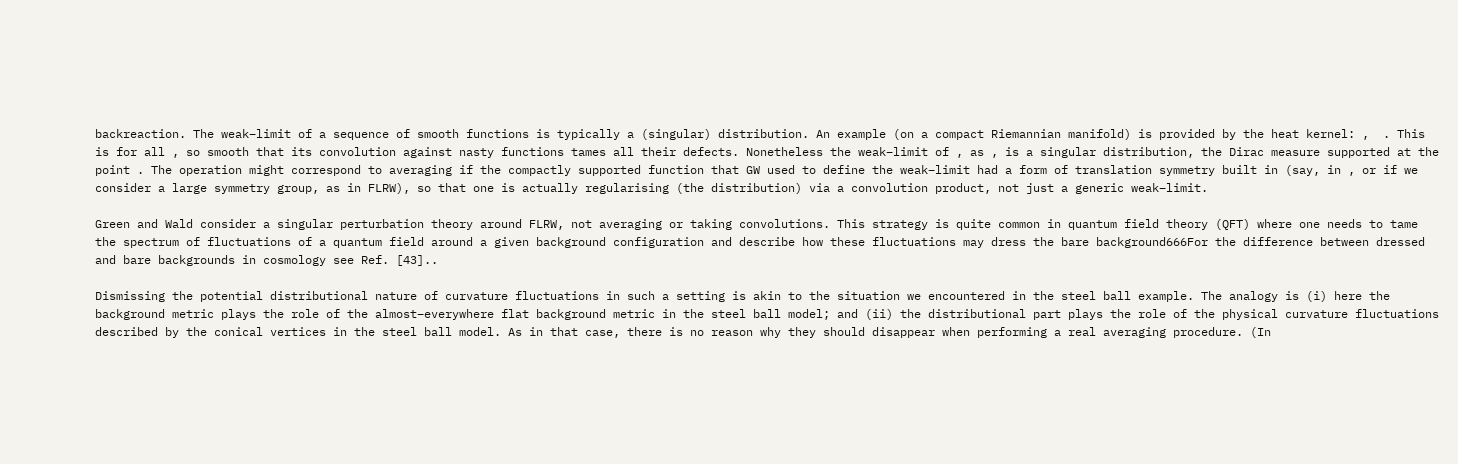backreaction. The weak–limit of a sequence of smooth functions is typically a (singular) distribution. An example (on a compact Riemannian manifold) is provided by the heat kernel: ,  . This is for all , so smooth that its convolution against nasty functions tames all their defects. Nonetheless the weak–limit of , as , is a singular distribution, the Dirac measure supported at the point . The operation might correspond to averaging if the compactly supported function that GW used to define the weak–limit had a form of translation symmetry built in (say, in , or if we consider a large symmetry group, as in FLRW), so that one is actually regularising (the distribution) via a convolution product, not just a generic weak–limit.

Green and Wald consider a singular perturbation theory around FLRW, not averaging or taking convolutions. This strategy is quite common in quantum field theory (QFT) where one needs to tame the spectrum of fluctuations of a quantum field around a given background configuration and describe how these fluctuations may dress the bare background666For the difference between dressed and bare backgrounds in cosmology see Ref. [43]..

Dismissing the potential distributional nature of curvature fluctuations in such a setting is akin to the situation we encountered in the steel ball example. The analogy is (i) here the background metric plays the role of the almost–everywhere flat background metric in the steel ball model; and (ii) the distributional part plays the role of the physical curvature fluctuations described by the conical vertices in the steel ball model. As in that case, there is no reason why they should disappear when performing a real averaging procedure. (In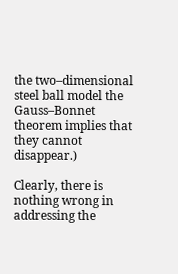the two–dimensional steel ball model the Gauss–Bonnet theorem implies that they cannot disappear.)

Clearly, there is nothing wrong in addressing the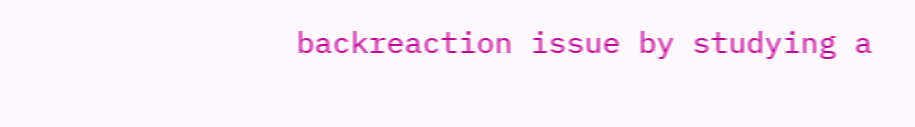backreaction issue by studying a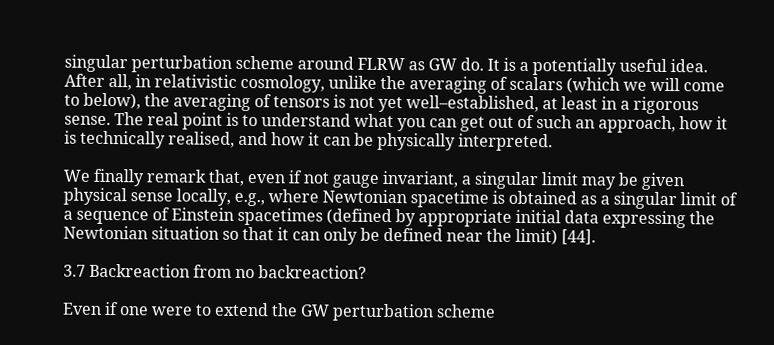singular perturbation scheme around FLRW as GW do. It is a potentially useful idea. After all, in relativistic cosmology, unlike the averaging of scalars (which we will come to below), the averaging of tensors is not yet well–established, at least in a rigorous sense. The real point is to understand what you can get out of such an approach, how it is technically realised, and how it can be physically interpreted.

We finally remark that, even if not gauge invariant, a singular limit may be given physical sense locally, e.g., where Newtonian spacetime is obtained as a singular limit of a sequence of Einstein spacetimes (defined by appropriate initial data expressing the Newtonian situation so that it can only be defined near the limit) [44].

3.7 Backreaction from no backreaction?

Even if one were to extend the GW perturbation scheme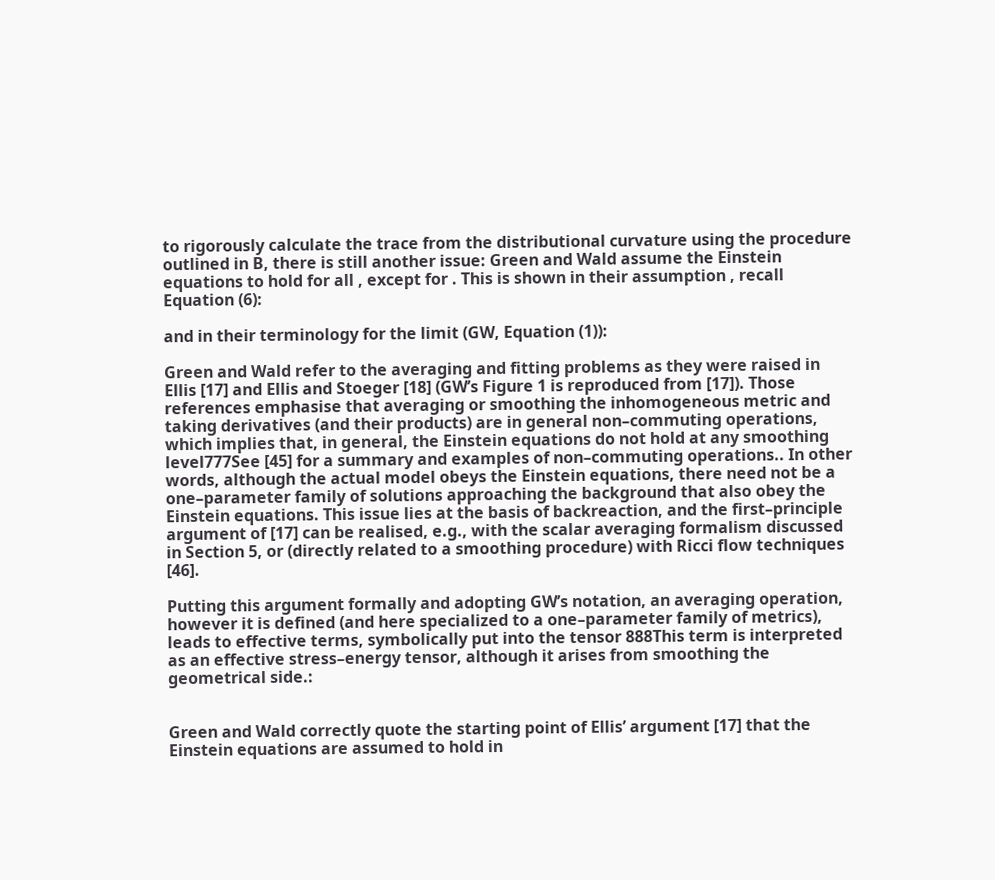to rigorously calculate the trace from the distributional curvature using the procedure outlined in B, there is still another issue: Green and Wald assume the Einstein equations to hold for all , except for . This is shown in their assumption , recall Equation (6):

and in their terminology for the limit (GW, Equation (1)):

Green and Wald refer to the averaging and fitting problems as they were raised in Ellis [17] and Ellis and Stoeger [18] (GW’s Figure 1 is reproduced from [17]). Those references emphasise that averaging or smoothing the inhomogeneous metric and taking derivatives (and their products) are in general non–commuting operations, which implies that, in general, the Einstein equations do not hold at any smoothing level777See [45] for a summary and examples of non–commuting operations.. In other words, although the actual model obeys the Einstein equations, there need not be a one–parameter family of solutions approaching the background that also obey the Einstein equations. This issue lies at the basis of backreaction, and the first–principle argument of [17] can be realised, e.g., with the scalar averaging formalism discussed in Section 5, or (directly related to a smoothing procedure) with Ricci flow techniques [46].

Putting this argument formally and adopting GW’s notation, an averaging operation, however it is defined (and here specialized to a one–parameter family of metrics), leads to effective terms, symbolically put into the tensor 888This term is interpreted as an effective stress–energy tensor, although it arises from smoothing the geometrical side.:


Green and Wald correctly quote the starting point of Ellis’ argument [17] that the Einstein equations are assumed to hold in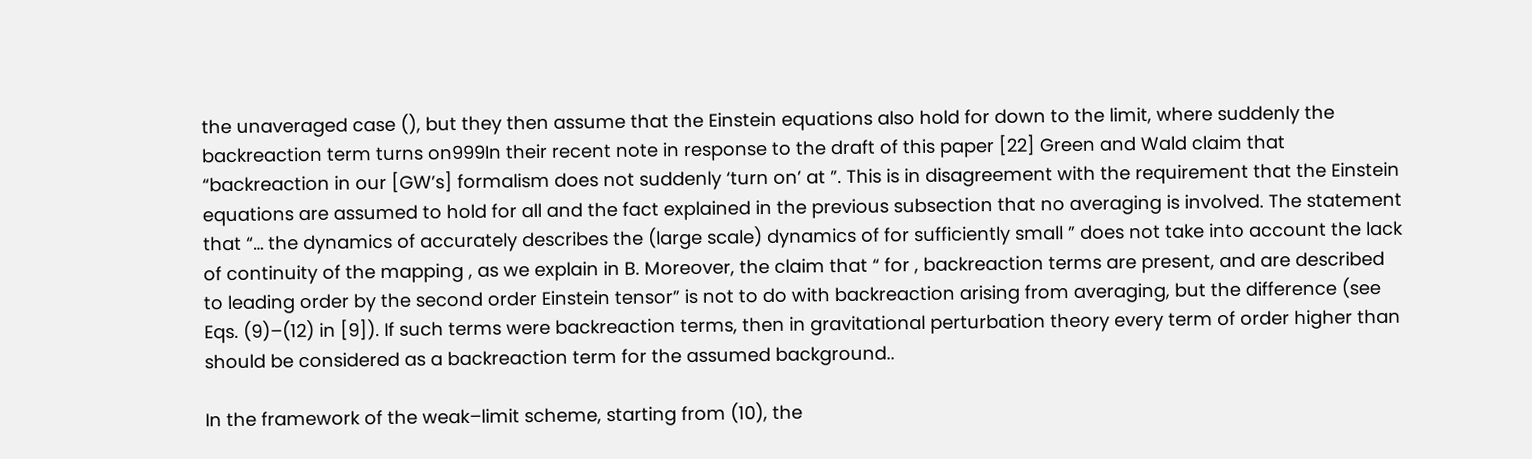the unaveraged case (), but they then assume that the Einstein equations also hold for down to the limit, where suddenly the backreaction term turns on999In their recent note in response to the draft of this paper [22] Green and Wald claim that “backreaction in our [GW’s] formalism does not suddenly ‘turn on’ at ”. This is in disagreement with the requirement that the Einstein equations are assumed to hold for all and the fact explained in the previous subsection that no averaging is involved. The statement that “… the dynamics of accurately describes the (large scale) dynamics of for sufficiently small ” does not take into account the lack of continuity of the mapping , as we explain in B. Moreover, the claim that “ for , backreaction terms are present, and are described to leading order by the second order Einstein tensor” is not to do with backreaction arising from averaging, but the difference (see Eqs. (9)–(12) in [9]). If such terms were backreaction terms, then in gravitational perturbation theory every term of order higher than should be considered as a backreaction term for the assumed background..

In the framework of the weak–limit scheme, starting from (10), the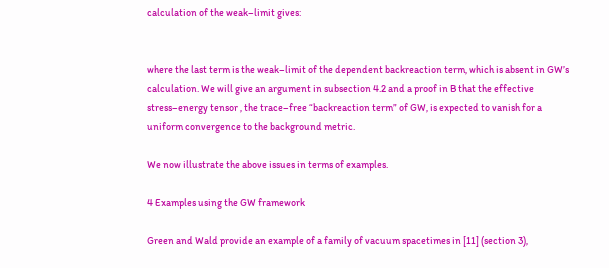calculation of the weak–limit gives:


where the last term is the weak–limit of the dependent backreaction term, which is absent in GW’s calculation. We will give an argument in subsection 4.2 and a proof in B that the effective stress–energy tensor , the trace–free “backreaction term” of GW, is expected to vanish for a uniform convergence to the background metric.

We now illustrate the above issues in terms of examples.

4 Examples using the GW framework

Green and Wald provide an example of a family of vacuum spacetimes in [11] (section 3),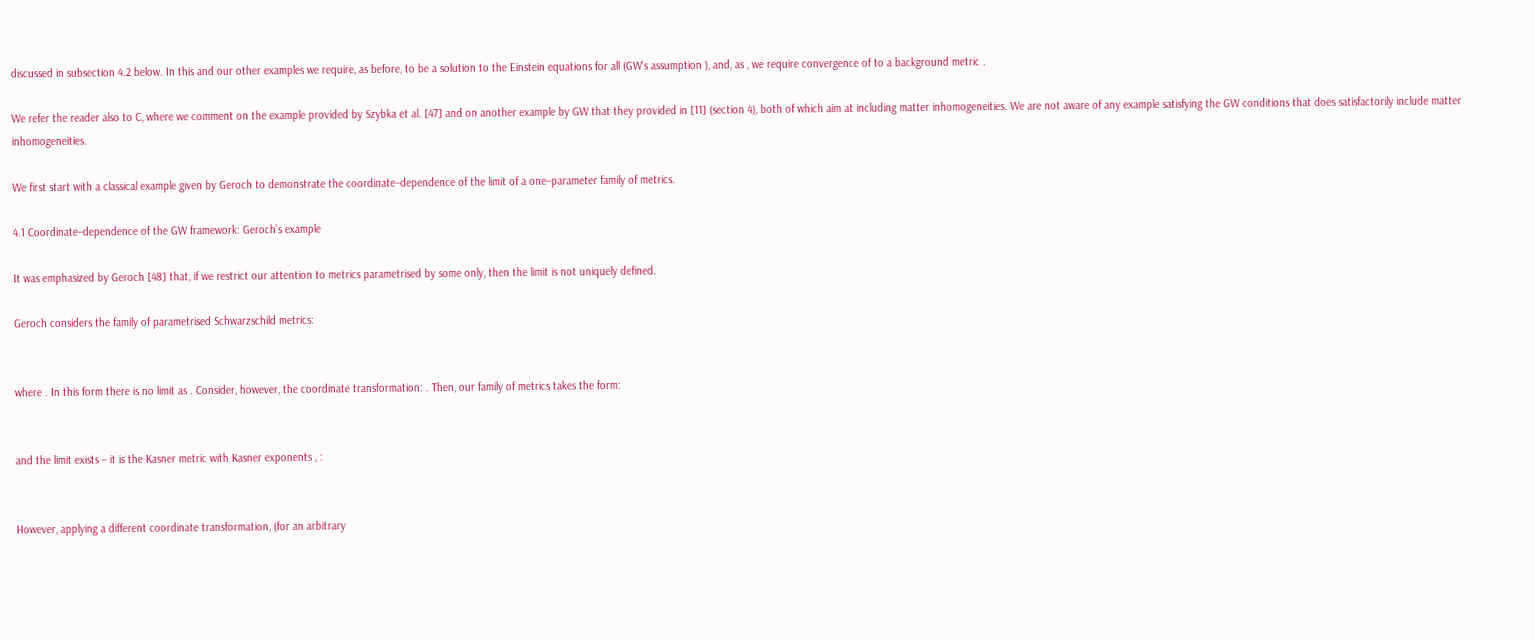discussed in subsection 4.2 below. In this and our other examples we require, as before, to be a solution to the Einstein equations for all (GW’s assumption ), and, as , we require convergence of to a background metric .

We refer the reader also to C, where we comment on the example provided by Szybka et al. [47] and on another example by GW that they provided in [11] (section 4), both of which aim at including matter inhomogeneities. We are not aware of any example satisfying the GW conditions that does satisfactorily include matter inhomogeneities.

We first start with a classical example given by Geroch to demonstrate the coordinate–dependence of the limit of a one–parameter family of metrics.

4.1 Coordinate–dependence of the GW framework: Geroch’s example

It was emphasized by Geroch [48] that, if we restrict our attention to metrics parametrised by some only, then the limit is not uniquely defined.

Geroch considers the family of parametrised Schwarzschild metrics:


where . In this form there is no limit as . Consider, however, the coordinate transformation: . Then, our family of metrics takes the form:


and the limit exists – it is the Kasner metric with Kasner exponents , :


However, applying a different coordinate transformation, (for an arbitrary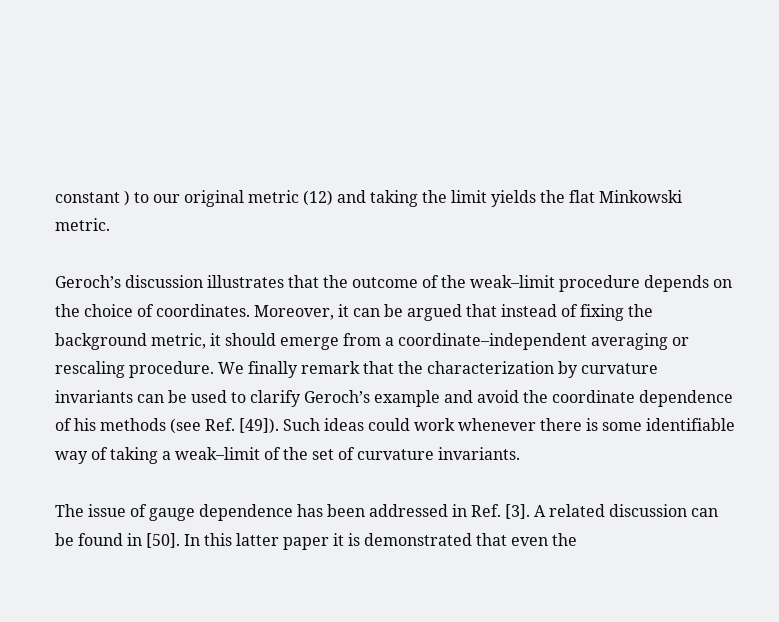constant ) to our original metric (12) and taking the limit yields the flat Minkowski metric.

Geroch’s discussion illustrates that the outcome of the weak–limit procedure depends on the choice of coordinates. Moreover, it can be argued that instead of fixing the background metric, it should emerge from a coordinate–independent averaging or rescaling procedure. We finally remark that the characterization by curvature invariants can be used to clarify Geroch’s example and avoid the coordinate dependence of his methods (see Ref. [49]). Such ideas could work whenever there is some identifiable way of taking a weak–limit of the set of curvature invariants.

The issue of gauge dependence has been addressed in Ref. [3]. A related discussion can be found in [50]. In this latter paper it is demonstrated that even the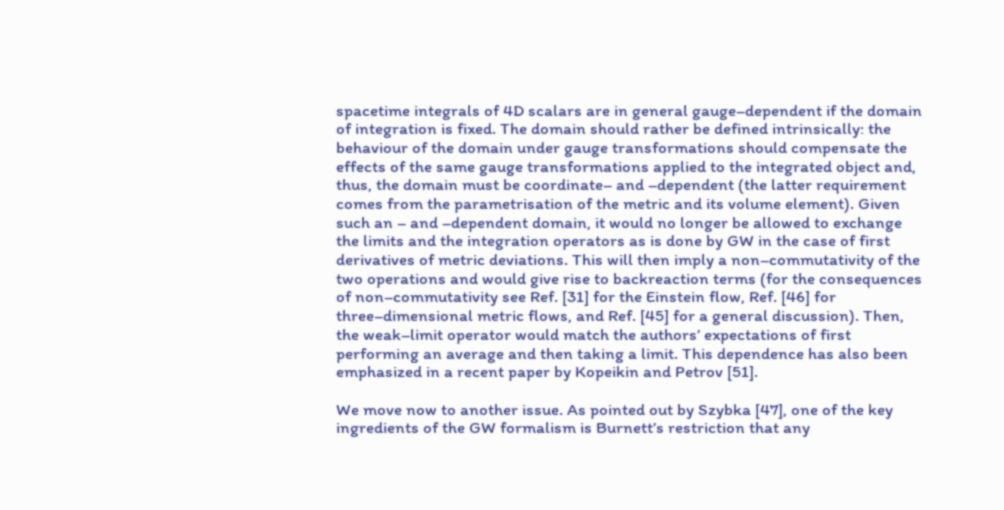spacetime integrals of 4D scalars are in general gauge–dependent if the domain of integration is fixed. The domain should rather be defined intrinsically: the behaviour of the domain under gauge transformations should compensate the effects of the same gauge transformations applied to the integrated object and, thus, the domain must be coordinate– and –dependent (the latter requirement comes from the parametrisation of the metric and its volume element). Given such an – and –dependent domain, it would no longer be allowed to exchange the limits and the integration operators as is done by GW in the case of first derivatives of metric deviations. This will then imply a non–commutativity of the two operations and would give rise to backreaction terms (for the consequences of non–commutativity see Ref. [31] for the Einstein flow, Ref. [46] for three–dimensional metric flows, and Ref. [45] for a general discussion). Then, the weak–limit operator would match the authors’ expectations of first performing an average and then taking a limit. This dependence has also been emphasized in a recent paper by Kopeikin and Petrov [51].

We move now to another issue. As pointed out by Szybka [47], one of the key ingredients of the GW formalism is Burnett’s restriction that any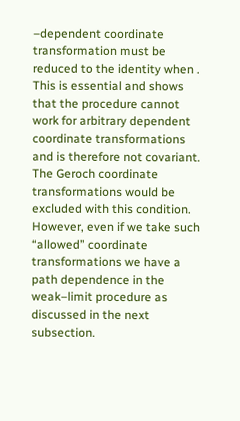–dependent coordinate transformation must be reduced to the identity when . This is essential and shows that the procedure cannot work for arbitrary dependent coordinate transformations and is therefore not covariant. The Geroch coordinate transformations would be excluded with this condition. However, even if we take such “allowed” coordinate transformations we have a path dependence in the weak–limit procedure as discussed in the next subsection.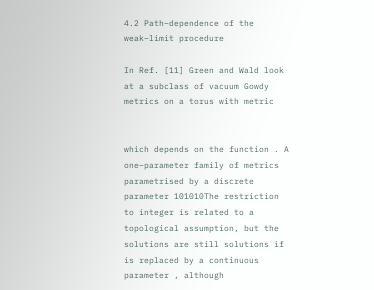4.2 Path–dependence of the weak–limit procedure

In Ref. [11] Green and Wald look at a subclass of vacuum Gowdy metrics on a torus with metric


which depends on the function . A one–parameter family of metrics parametrised by a discrete parameter 101010The restriction to integer is related to a topological assumption, but the solutions are still solutions if is replaced by a continuous parameter , although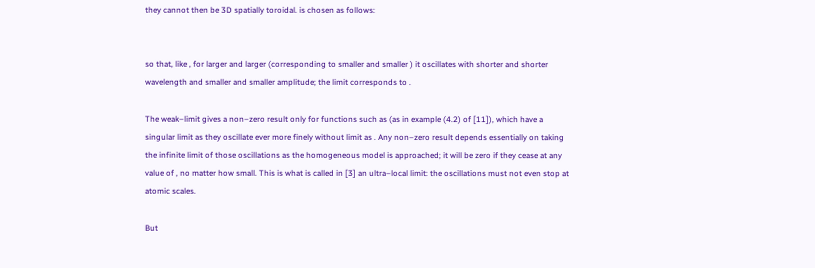they cannot then be 3D spatially toroidal. is chosen as follows:


so that, like , for larger and larger (corresponding to smaller and smaller ) it oscillates with shorter and shorter wavelength and smaller and smaller amplitude; the limit corresponds to .

The weak–limit gives a non–zero result only for functions such as (as in example (4.2) of [11]), which have a singular limit as they oscillate ever more finely without limit as . Any non–zero result depends essentially on taking the infinite limit of those oscillations as the homogeneous model is approached; it will be zero if they cease at any value of , no matter how small. This is what is called in [3] an ultra–local limit: the oscillations must not even stop at atomic scales.

But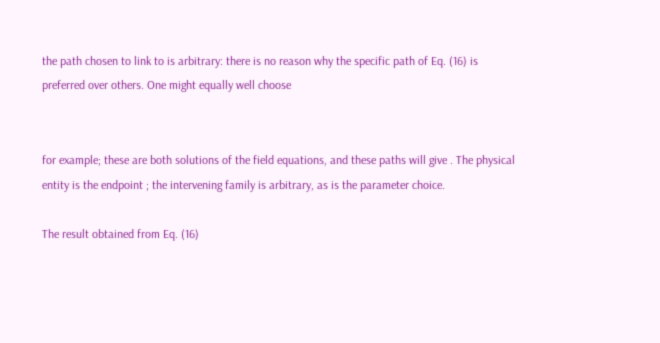the path chosen to link to is arbitrary: there is no reason why the specific path of Eq. (16) is preferred over others. One might equally well choose


for example; these are both solutions of the field equations, and these paths will give . The physical entity is the endpoint ; the intervening family is arbitrary, as is the parameter choice.

The result obtained from Eq. (16)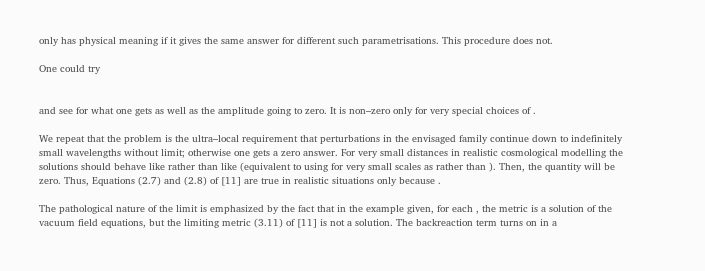only has physical meaning if it gives the same answer for different such parametrisations. This procedure does not.

One could try


and see for what one gets as well as the amplitude going to zero. It is non–zero only for very special choices of .

We repeat that the problem is the ultra–local requirement that perturbations in the envisaged family continue down to indefinitely small wavelengths without limit; otherwise one gets a zero answer. For very small distances in realistic cosmological modelling the solutions should behave like rather than like (equivalent to using for very small scales as rather than ). Then, the quantity will be zero. Thus, Equations (2.7) and (2.8) of [11] are true in realistic situations only because .

The pathological nature of the limit is emphasized by the fact that in the example given, for each , the metric is a solution of the vacuum field equations, but the limiting metric (3.11) of [11] is not a solution. The backreaction term turns on in a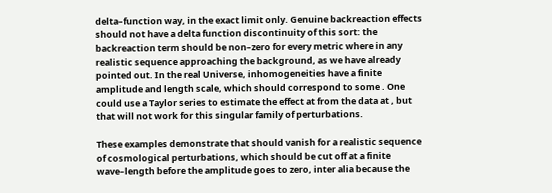delta–function way, in the exact limit only. Genuine backreaction effects should not have a delta function discontinuity of this sort: the backreaction term should be non–zero for every metric where in any realistic sequence approaching the background, as we have already pointed out. In the real Universe, inhomogeneities have a finite amplitude and length scale, which should correspond to some . One could use a Taylor series to estimate the effect at from the data at , but that will not work for this singular family of perturbations.

These examples demonstrate that should vanish for a realistic sequence of cosmological perturbations, which should be cut off at a finite wave–length before the amplitude goes to zero, inter alia because the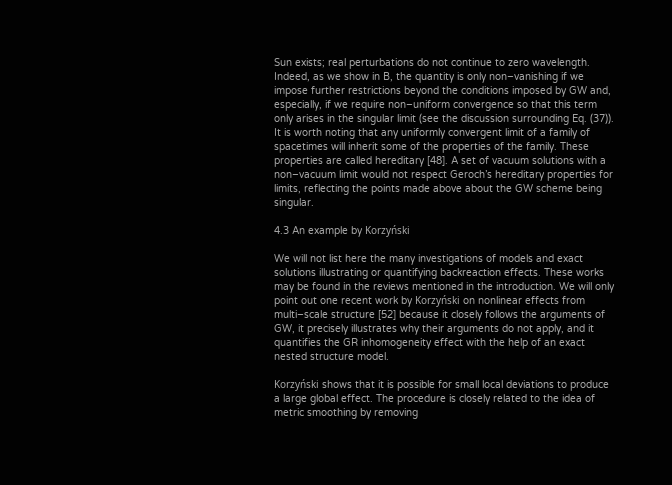Sun exists; real perturbations do not continue to zero wavelength. Indeed, as we show in B, the quantity is only non–vanishing if we impose further restrictions beyond the conditions imposed by GW and, especially, if we require non–uniform convergence so that this term only arises in the singular limit (see the discussion surrounding Eq. (37)). It is worth noting that any uniformly convergent limit of a family of spacetimes will inherit some of the properties of the family. These properties are called hereditary [48]. A set of vacuum solutions with a non–vacuum limit would not respect Geroch’s hereditary properties for limits, reflecting the points made above about the GW scheme being singular.

4.3 An example by Korzyński

We will not list here the many investigations of models and exact solutions illustrating or quantifying backreaction effects. These works may be found in the reviews mentioned in the introduction. We will only point out one recent work by Korzyński on nonlinear effects from multi–scale structure [52] because it closely follows the arguments of GW, it precisely illustrates why their arguments do not apply, and it quantifies the GR inhomogeneity effect with the help of an exact nested structure model.

Korzyński shows that it is possible for small local deviations to produce a large global effect. The procedure is closely related to the idea of metric smoothing by removing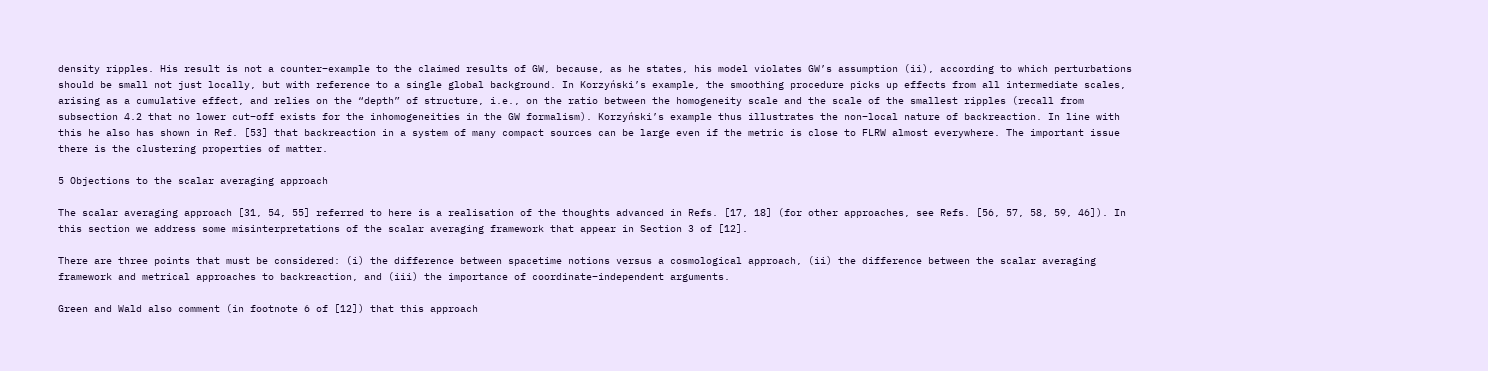density ripples. His result is not a counter–example to the claimed results of GW, because, as he states, his model violates GW’s assumption (ii), according to which perturbations should be small not just locally, but with reference to a single global background. In Korzyński’s example, the smoothing procedure picks up effects from all intermediate scales, arising as a cumulative effect, and relies on the “depth” of structure, i.e., on the ratio between the homogeneity scale and the scale of the smallest ripples (recall from subsection 4.2 that no lower cut–off exists for the inhomogeneities in the GW formalism). Korzyński’s example thus illustrates the non–local nature of backreaction. In line with this he also has shown in Ref. [53] that backreaction in a system of many compact sources can be large even if the metric is close to FLRW almost everywhere. The important issue there is the clustering properties of matter.

5 Objections to the scalar averaging approach

The scalar averaging approach [31, 54, 55] referred to here is a realisation of the thoughts advanced in Refs. [17, 18] (for other approaches, see Refs. [56, 57, 58, 59, 46]). In this section we address some misinterpretations of the scalar averaging framework that appear in Section 3 of [12].

There are three points that must be considered: (i) the difference between spacetime notions versus a cosmological approach, (ii) the difference between the scalar averaging framework and metrical approaches to backreaction, and (iii) the importance of coordinate–independent arguments.

Green and Wald also comment (in footnote 6 of [12]) that this approach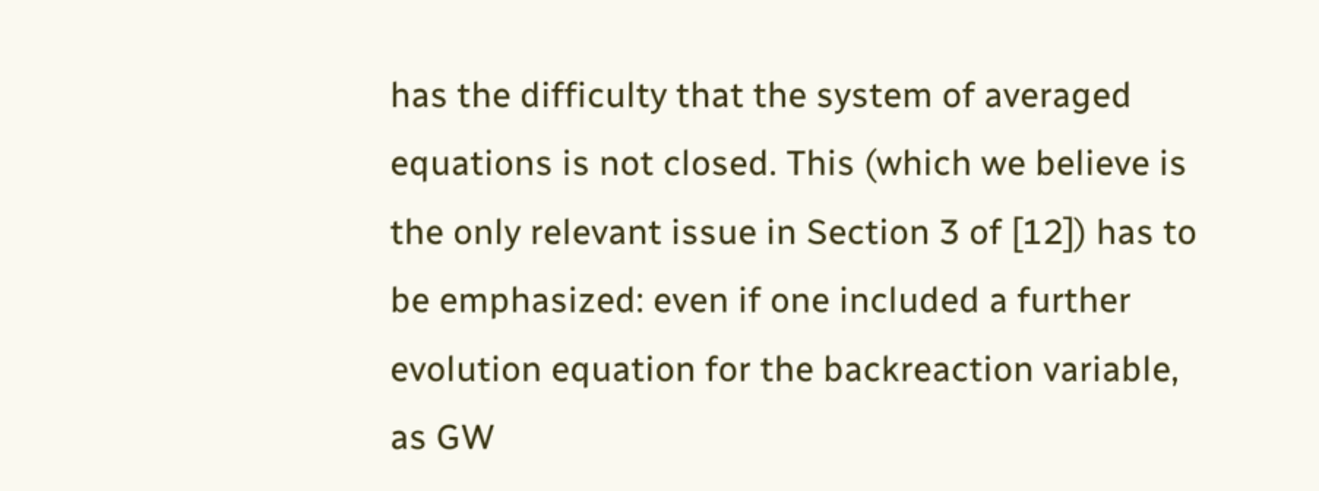has the difficulty that the system of averaged equations is not closed. This (which we believe is the only relevant issue in Section 3 of [12]) has to be emphasized: even if one included a further evolution equation for the backreaction variable, as GW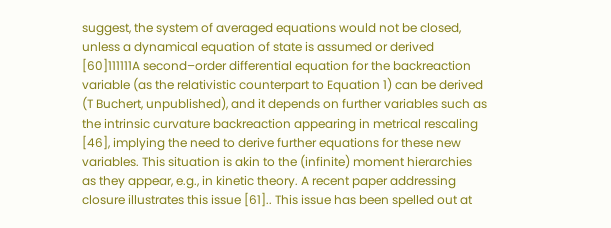suggest, the system of averaged equations would not be closed, unless a dynamical equation of state is assumed or derived [60]111111A second–order differential equation for the backreaction variable (as the relativistic counterpart to Equation 1) can be derived (T Buchert, unpublished), and it depends on further variables such as the intrinsic curvature backreaction appearing in metrical rescaling [46], implying the need to derive further equations for these new variables. This situation is akin to the (infinite) moment hierarchies as they appear, e.g., in kinetic theory. A recent paper addressing closure illustrates this issue [61].. This issue has been spelled out at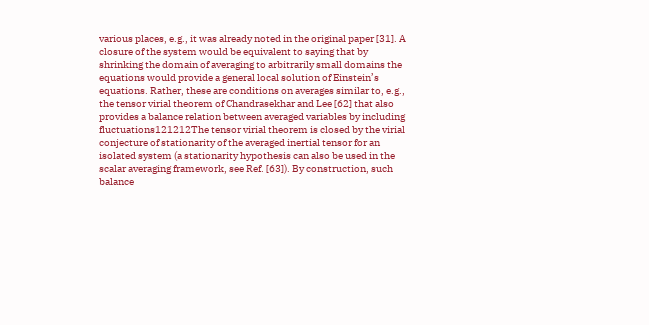various places, e.g., it was already noted in the original paper [31]. A closure of the system would be equivalent to saying that by shrinking the domain of averaging to arbitrarily small domains the equations would provide a general local solution of Einstein’s equations. Rather, these are conditions on averages similar to, e.g., the tensor virial theorem of Chandrasekhar and Lee [62] that also provides a balance relation between averaged variables by including fluctuations121212The tensor virial theorem is closed by the virial conjecture of stationarity of the averaged inertial tensor for an isolated system (a stationarity hypothesis can also be used in the scalar averaging framework, see Ref. [63]). By construction, such balance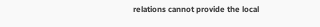relations cannot provide the local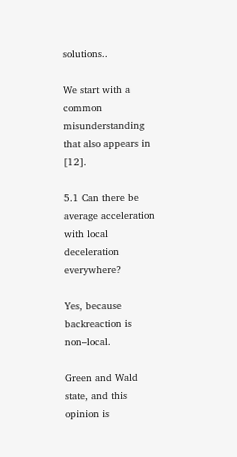solutions..

We start with a common misunderstanding that also appears in [12].

5.1 Can there be average acceleration with local deceleration everywhere?

Yes, because backreaction is non–local.

Green and Wald state, and this opinion is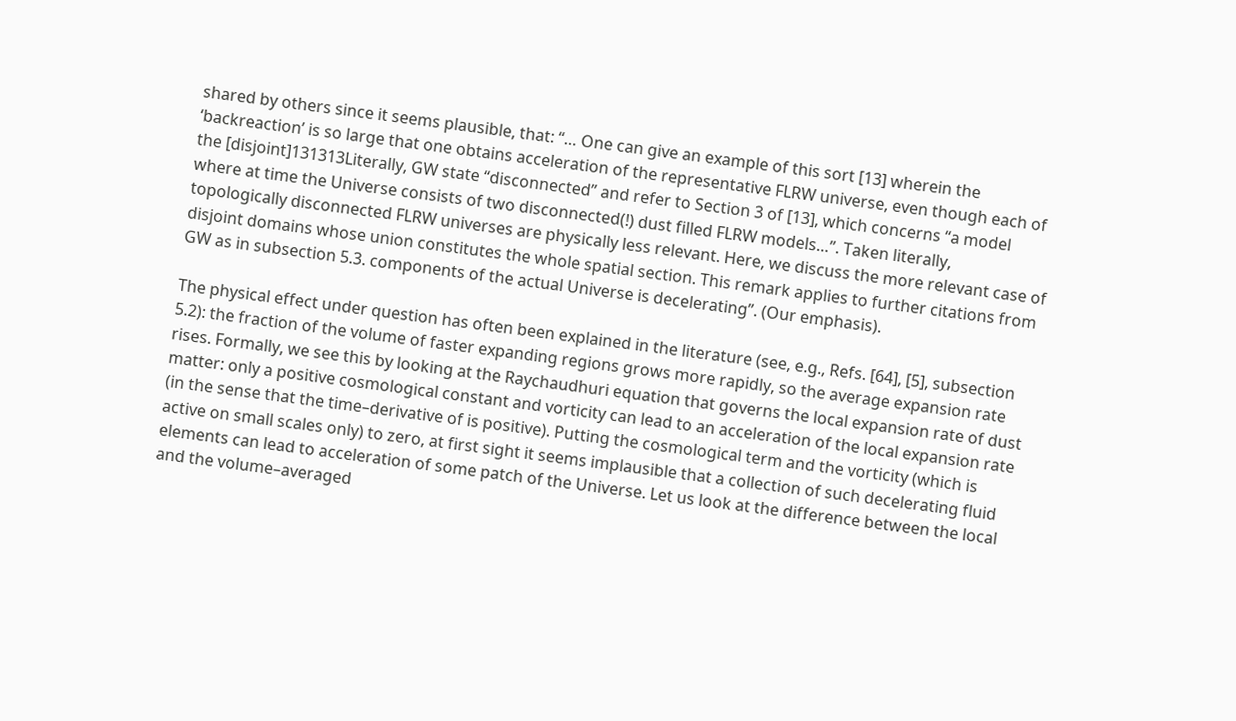shared by others since it seems plausible, that: “… One can give an example of this sort [13] wherein the ‘backreaction’ is so large that one obtains acceleration of the representative FLRW universe, even though each of the [disjoint]131313Literally, GW state “disconnected” and refer to Section 3 of [13], which concerns “a model where at time the Universe consists of two disconnected(!) dust filled FLRW models…”. Taken literally, topologically disconnected FLRW universes are physically less relevant. Here, we discuss the more relevant case of disjoint domains whose union constitutes the whole spatial section. This remark applies to further citations from GW as in subsection 5.3. components of the actual Universe is decelerating”. (Our emphasis).

The physical effect under question has often been explained in the literature (see, e.g., Refs. [64], [5], subsection 5.2): the fraction of the volume of faster expanding regions grows more rapidly, so the average expansion rate rises. Formally, we see this by looking at the Raychaudhuri equation that governs the local expansion rate of dust matter: only a positive cosmological constant and vorticity can lead to an acceleration of the local expansion rate (in the sense that the time–derivative of is positive). Putting the cosmological term and the vorticity (which is active on small scales only) to zero, at first sight it seems implausible that a collection of such decelerating fluid elements can lead to acceleration of some patch of the Universe. Let us look at the difference between the local and the volume–averaged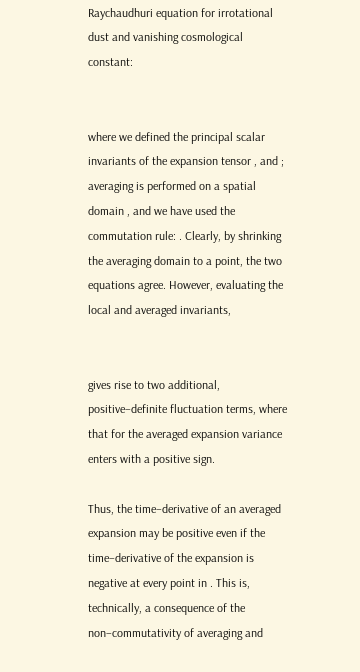Raychaudhuri equation for irrotational dust and vanishing cosmological constant:


where we defined the principal scalar invariants of the expansion tensor , and ; averaging is performed on a spatial domain , and we have used the commutation rule: . Clearly, by shrinking the averaging domain to a point, the two equations agree. However, evaluating the local and averaged invariants,


gives rise to two additional, positive–definite fluctuation terms, where that for the averaged expansion variance enters with a positive sign.

Thus, the time–derivative of an averaged expansion may be positive even if the time–derivative of the expansion is negative at every point in . This is, technically, a consequence of the non–commutativity of averaging and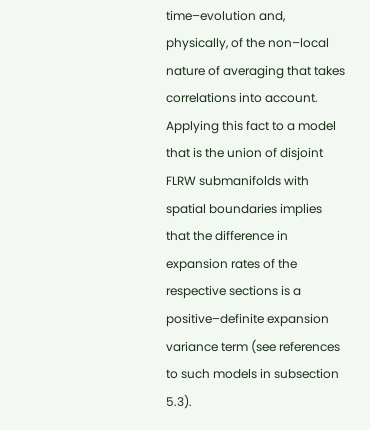time–evolution and, physically, of the non–local nature of averaging that takes correlations into account. Applying this fact to a model that is the union of disjoint FLRW submanifolds with spatial boundaries implies that the difference in expansion rates of the respective sections is a positive–definite expansion variance term (see references to such models in subsection 5.3).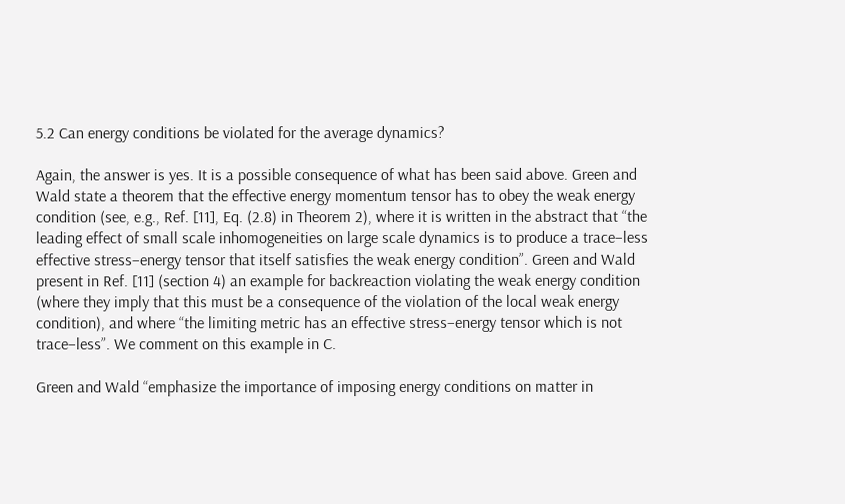5.2 Can energy conditions be violated for the average dynamics?

Again, the answer is yes. It is a possible consequence of what has been said above. Green and Wald state a theorem that the effective energy momentum tensor has to obey the weak energy condition (see, e.g., Ref. [11], Eq. (2.8) in Theorem 2), where it is written in the abstract that “the leading effect of small scale inhomogeneities on large scale dynamics is to produce a trace–less effective stress–energy tensor that itself satisfies the weak energy condition”. Green and Wald present in Ref. [11] (section 4) an example for backreaction violating the weak energy condition (where they imply that this must be a consequence of the violation of the local weak energy condition), and where “the limiting metric has an effective stress–energy tensor which is not trace–less”. We comment on this example in C.

Green and Wald “emphasize the importance of imposing energy conditions on matter in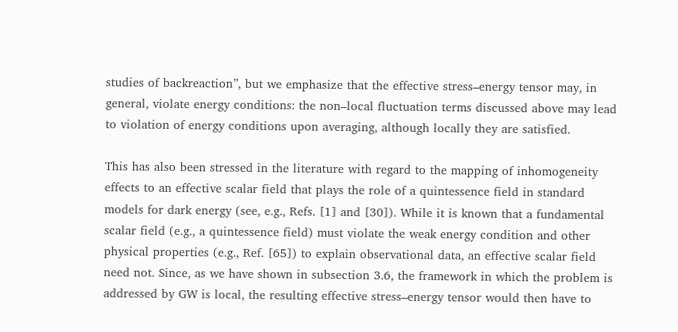studies of backreaction”, but we emphasize that the effective stress–energy tensor may, in general, violate energy conditions: the non–local fluctuation terms discussed above may lead to violation of energy conditions upon averaging, although locally they are satisfied.

This has also been stressed in the literature with regard to the mapping of inhomogeneity effects to an effective scalar field that plays the role of a quintessence field in standard models for dark energy (see, e.g., Refs. [1] and [30]). While it is known that a fundamental scalar field (e.g., a quintessence field) must violate the weak energy condition and other physical properties (e.g., Ref. [65]) to explain observational data, an effective scalar field need not. Since, as we have shown in subsection 3.6, the framework in which the problem is addressed by GW is local, the resulting effective stress–energy tensor would then have to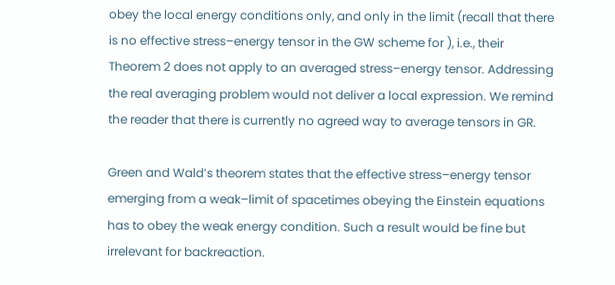obey the local energy conditions only, and only in the limit (recall that there is no effective stress–energy tensor in the GW scheme for ), i.e., their Theorem 2 does not apply to an averaged stress–energy tensor. Addressing the real averaging problem would not deliver a local expression. We remind the reader that there is currently no agreed way to average tensors in GR.

Green and Wald’s theorem states that the effective stress–energy tensor emerging from a weak–limit of spacetimes obeying the Einstein equations has to obey the weak energy condition. Such a result would be fine but irrelevant for backreaction.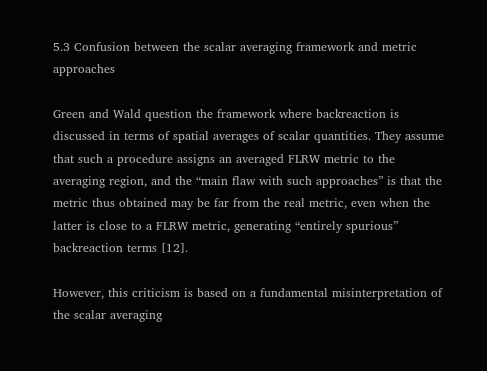5.3 Confusion between the scalar averaging framework and metric approaches

Green and Wald question the framework where backreaction is discussed in terms of spatial averages of scalar quantities. They assume that such a procedure assigns an averaged FLRW metric to the averaging region, and the “main flaw with such approaches” is that the metric thus obtained may be far from the real metric, even when the latter is close to a FLRW metric, generating “entirely spurious” backreaction terms [12].

However, this criticism is based on a fundamental misinterpretation of the scalar averaging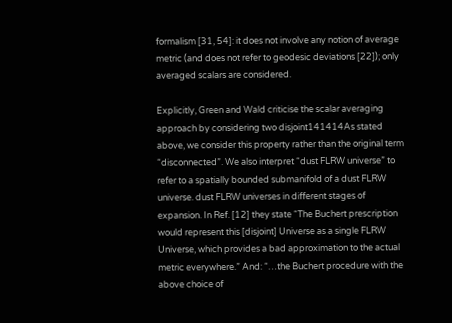formalism [31, 54]: it does not involve any notion of average metric (and does not refer to geodesic deviations [22]); only averaged scalars are considered.

Explicitly, Green and Wald criticise the scalar averaging approach by considering two disjoint141414As stated above, we consider this property rather than the original term “disconnected”. We also interpret “dust FLRW universe” to refer to a spatially bounded submanifold of a dust FLRW universe. dust FLRW universes in different stages of expansion. In Ref. [12] they state “The Buchert prescription would represent this [disjoint] Universe as a single FLRW Universe, which provides a bad approximation to the actual metric everywhere.” And: “…the Buchert procedure with the above choice of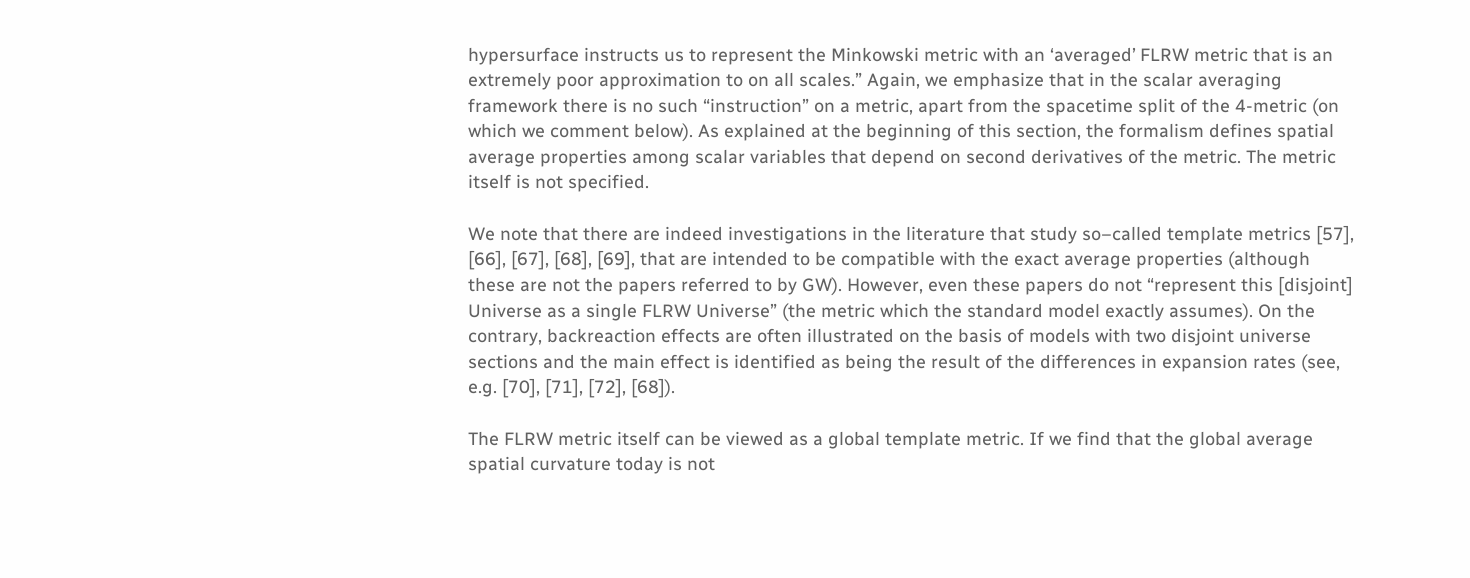hypersurface instructs us to represent the Minkowski metric with an ‘averaged’ FLRW metric that is an extremely poor approximation to on all scales.” Again, we emphasize that in the scalar averaging framework there is no such “instruction” on a metric, apart from the spacetime split of the 4-metric (on which we comment below). As explained at the beginning of this section, the formalism defines spatial average properties among scalar variables that depend on second derivatives of the metric. The metric itself is not specified.

We note that there are indeed investigations in the literature that study so–called template metrics [57], [66], [67], [68], [69], that are intended to be compatible with the exact average properties (although these are not the papers referred to by GW). However, even these papers do not “represent this [disjoint] Universe as a single FLRW Universe” (the metric which the standard model exactly assumes). On the contrary, backreaction effects are often illustrated on the basis of models with two disjoint universe sections and the main effect is identified as being the result of the differences in expansion rates (see, e.g. [70], [71], [72], [68]).

The FLRW metric itself can be viewed as a global template metric. If we find that the global average spatial curvature today is not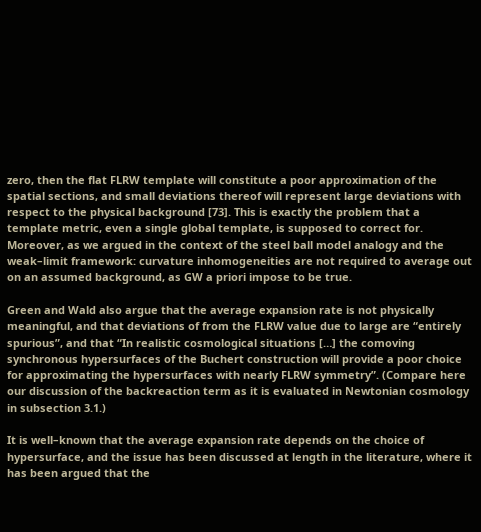zero, then the flat FLRW template will constitute a poor approximation of the spatial sections, and small deviations thereof will represent large deviations with respect to the physical background [73]. This is exactly the problem that a template metric, even a single global template, is supposed to correct for. Moreover, as we argued in the context of the steel ball model analogy and the weak–limit framework: curvature inhomogeneities are not required to average out on an assumed background, as GW a priori impose to be true.

Green and Wald also argue that the average expansion rate is not physically meaningful, and that deviations of from the FLRW value due to large are “entirely spurious”, and that “In realistic cosmological situations […] the comoving synchronous hypersurfaces of the Buchert construction will provide a poor choice for approximating the hypersurfaces with nearly FLRW symmetry”. (Compare here our discussion of the backreaction term as it is evaluated in Newtonian cosmology in subsection 3.1.)

It is well–known that the average expansion rate depends on the choice of hypersurface, and the issue has been discussed at length in the literature, where it has been argued that the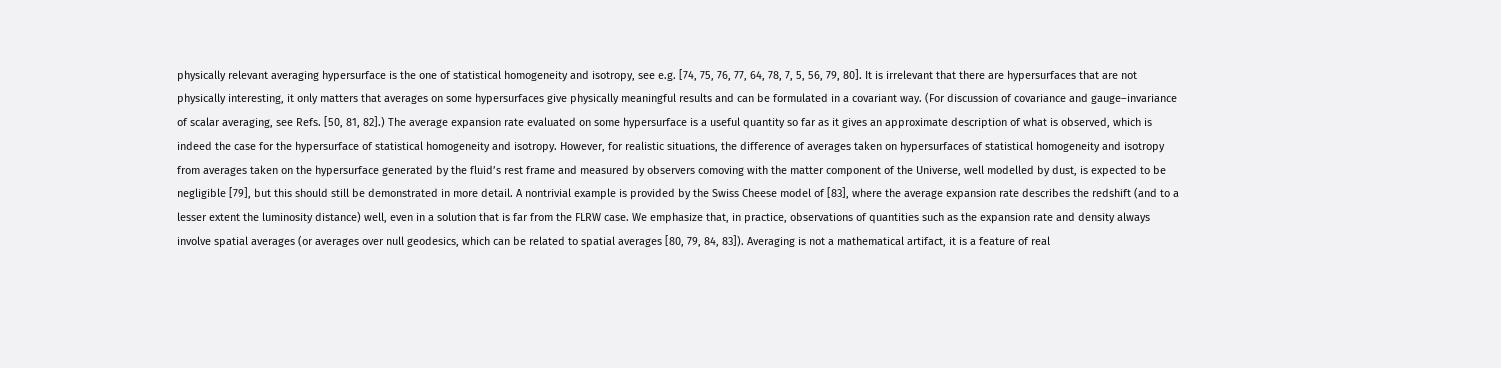physically relevant averaging hypersurface is the one of statistical homogeneity and isotropy, see e.g. [74, 75, 76, 77, 64, 78, 7, 5, 56, 79, 80]. It is irrelevant that there are hypersurfaces that are not physically interesting, it only matters that averages on some hypersurfaces give physically meaningful results and can be formulated in a covariant way. (For discussion of covariance and gauge–invariance of scalar averaging, see Refs. [50, 81, 82].) The average expansion rate evaluated on some hypersurface is a useful quantity so far as it gives an approximate description of what is observed, which is indeed the case for the hypersurface of statistical homogeneity and isotropy. However, for realistic situations, the difference of averages taken on hypersurfaces of statistical homogeneity and isotropy from averages taken on the hypersurface generated by the fluid’s rest frame and measured by observers comoving with the matter component of the Universe, well modelled by dust, is expected to be negligible [79], but this should still be demonstrated in more detail. A nontrivial example is provided by the Swiss Cheese model of [83], where the average expansion rate describes the redshift (and to a lesser extent the luminosity distance) well, even in a solution that is far from the FLRW case. We emphasize that, in practice, observations of quantities such as the expansion rate and density always involve spatial averages (or averages over null geodesics, which can be related to spatial averages [80, 79, 84, 83]). Averaging is not a mathematical artifact, it is a feature of real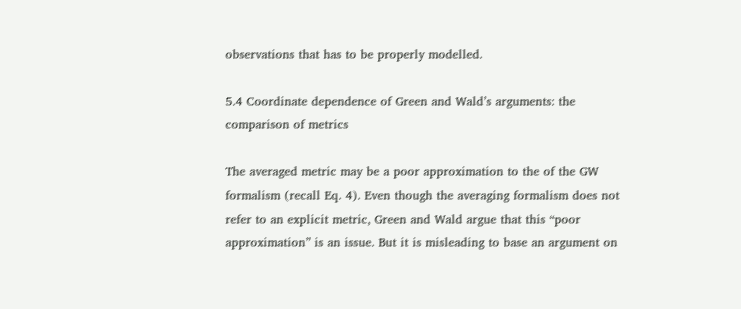observations that has to be properly modelled.

5.4 Coordinate dependence of Green and Wald’s arguments: the comparison of metrics

The averaged metric may be a poor approximation to the of the GW formalism (recall Eq. 4). Even though the averaging formalism does not refer to an explicit metric, Green and Wald argue that this “poor approximation” is an issue. But it is misleading to base an argument on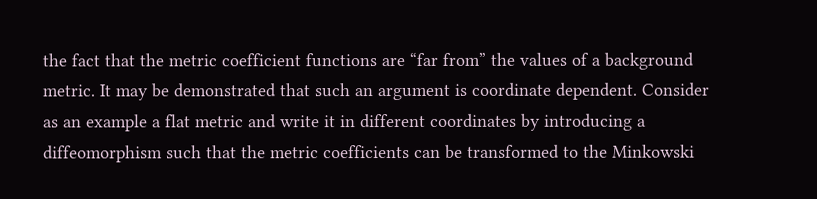the fact that the metric coefficient functions are “far from” the values of a background metric. It may be demonstrated that such an argument is coordinate dependent. Consider as an example a flat metric and write it in different coordinates by introducing a diffeomorphism such that the metric coefficients can be transformed to the Minkowski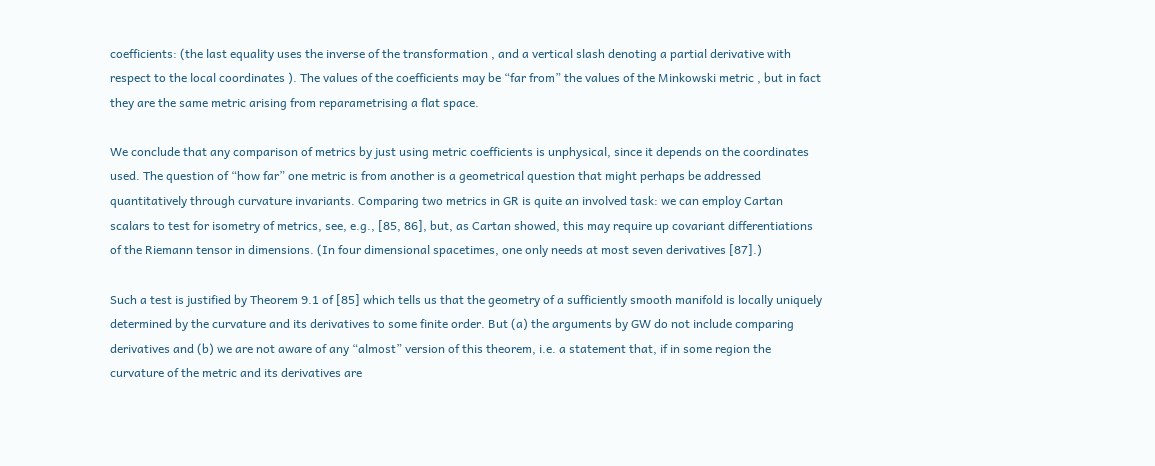coefficients: (the last equality uses the inverse of the transformation , and a vertical slash denoting a partial derivative with respect to the local coordinates ). The values of the coefficients may be “far from” the values of the Minkowski metric , but in fact they are the same metric arising from reparametrising a flat space.

We conclude that any comparison of metrics by just using metric coefficients is unphysical, since it depends on the coordinates used. The question of “how far” one metric is from another is a geometrical question that might perhaps be addressed quantitatively through curvature invariants. Comparing two metrics in GR is quite an involved task: we can employ Cartan scalars to test for isometry of metrics, see, e.g., [85, 86], but, as Cartan showed, this may require up covariant differentiations of the Riemann tensor in dimensions. (In four dimensional spacetimes, one only needs at most seven derivatives [87].)

Such a test is justified by Theorem 9.1 of [85] which tells us that the geometry of a sufficiently smooth manifold is locally uniquely determined by the curvature and its derivatives to some finite order. But (a) the arguments by GW do not include comparing derivatives and (b) we are not aware of any “almost” version of this theorem, i.e. a statement that, if in some region the curvature of the metric and its derivatives are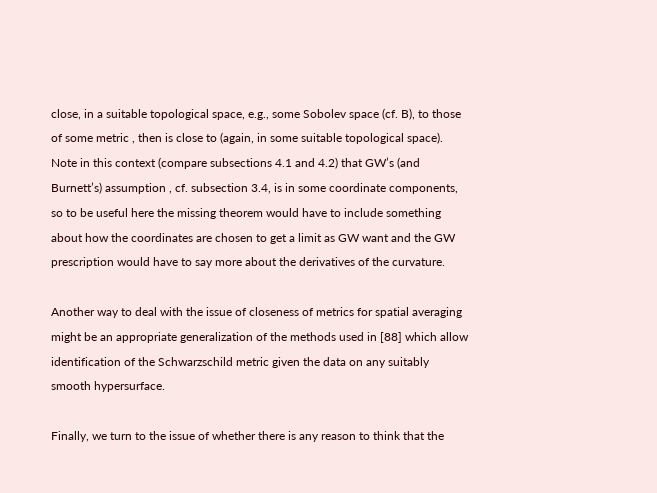close, in a suitable topological space, e.g., some Sobolev space (cf. B), to those of some metric , then is close to (again, in some suitable topological space). Note in this context (compare subsections 4.1 and 4.2) that GW’s (and Burnett’s) assumption , cf. subsection 3.4, is in some coordinate components, so to be useful here the missing theorem would have to include something about how the coordinates are chosen to get a limit as GW want and the GW prescription would have to say more about the derivatives of the curvature.

Another way to deal with the issue of closeness of metrics for spatial averaging might be an appropriate generalization of the methods used in [88] which allow identification of the Schwarzschild metric given the data on any suitably smooth hypersurface.

Finally, we turn to the issue of whether there is any reason to think that the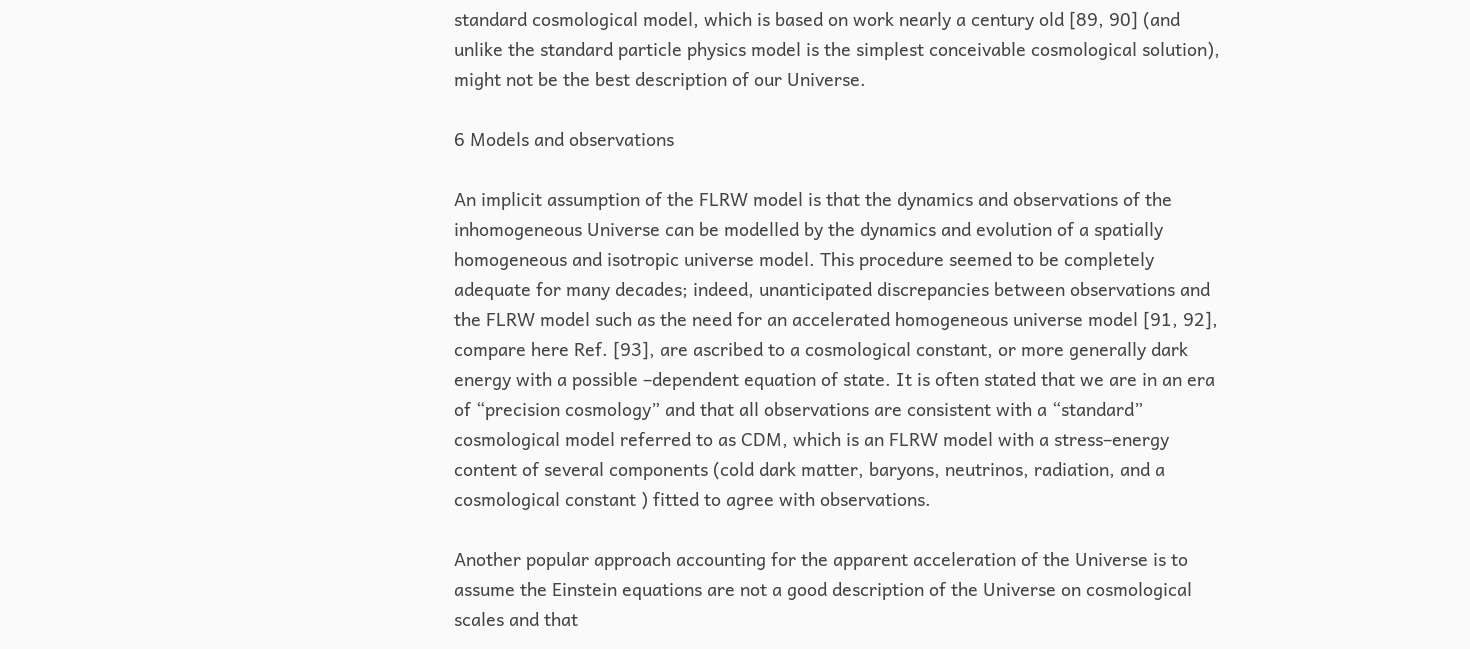standard cosmological model, which is based on work nearly a century old [89, 90] (and unlike the standard particle physics model is the simplest conceivable cosmological solution), might not be the best description of our Universe.

6 Models and observations

An implicit assumption of the FLRW model is that the dynamics and observations of the inhomogeneous Universe can be modelled by the dynamics and evolution of a spatially homogeneous and isotropic universe model. This procedure seemed to be completely adequate for many decades; indeed, unanticipated discrepancies between observations and the FLRW model such as the need for an accelerated homogeneous universe model [91, 92], compare here Ref. [93], are ascribed to a cosmological constant, or more generally dark energy with a possible –dependent equation of state. It is often stated that we are in an era of “precision cosmology” and that all observations are consistent with a “standard” cosmological model referred to as CDM, which is an FLRW model with a stress–energy content of several components (cold dark matter, baryons, neutrinos, radiation, and a cosmological constant ) fitted to agree with observations.

Another popular approach accounting for the apparent acceleration of the Universe is to assume the Einstein equations are not a good description of the Universe on cosmological scales and that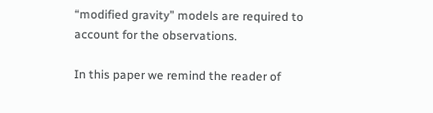“modified gravity” models are required to account for the observations.

In this paper we remind the reader of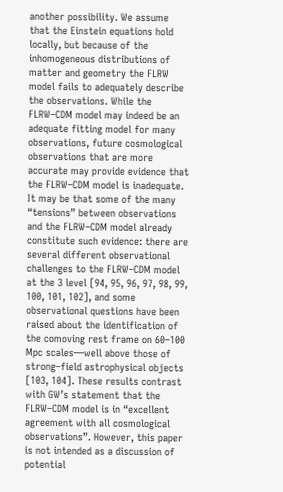another possibility. We assume that the Einstein equations hold locally, but because of the inhomogeneous distributions of matter and geometry the FLRW model fails to adequately describe the observations. While the FLRW–CDM model may indeed be an adequate fitting model for many observations, future cosmological observations that are more accurate may provide evidence that the FLRW–CDM model is inadequate. It may be that some of the many “tensions” between observations and the FLRW–CDM model already constitute such evidence: there are several different observational challenges to the FLRW–CDM model at the 3 level [94, 95, 96, 97, 98, 99, 100, 101, 102], and some observational questions have been raised about the identification of the comoving rest frame on 60–100 Mpc scales—well above those of strong–field astrophysical objects [103, 104]. These results contrast with GW’s statement that the FLRW–CDM model is in “excellent agreement with all cosmological observations”. However, this paper is not intended as a discussion of potential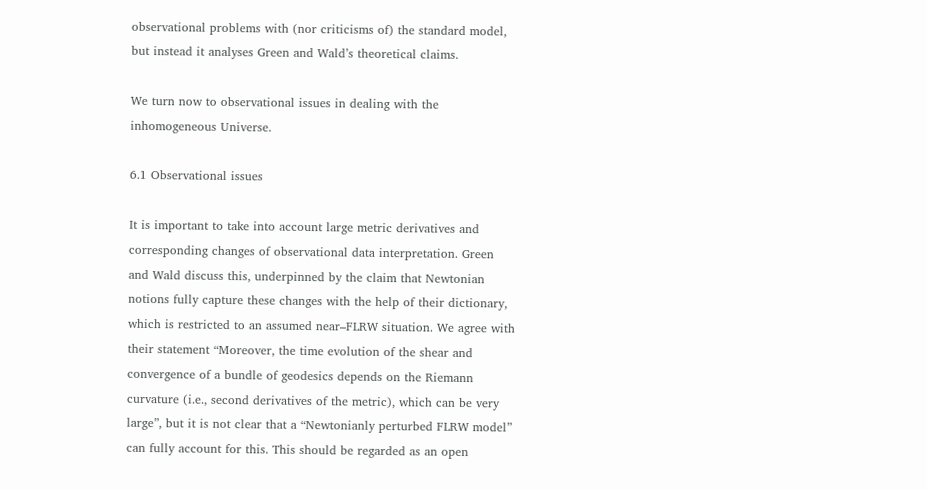observational problems with (nor criticisms of) the standard model, but instead it analyses Green and Wald’s theoretical claims.

We turn now to observational issues in dealing with the inhomogeneous Universe.

6.1 Observational issues

It is important to take into account large metric derivatives and corresponding changes of observational data interpretation. Green and Wald discuss this, underpinned by the claim that Newtonian notions fully capture these changes with the help of their dictionary, which is restricted to an assumed near–FLRW situation. We agree with their statement “Moreover, the time evolution of the shear and convergence of a bundle of geodesics depends on the Riemann curvature (i.e., second derivatives of the metric), which can be very large”, but it is not clear that a “Newtonianly perturbed FLRW model” can fully account for this. This should be regarded as an open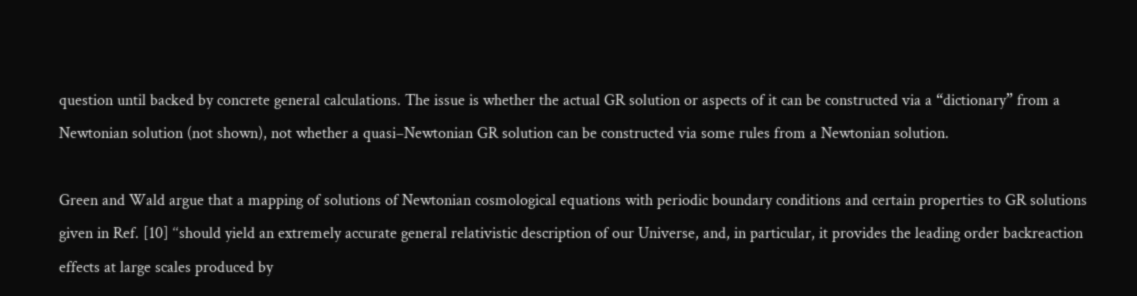question until backed by concrete general calculations. The issue is whether the actual GR solution or aspects of it can be constructed via a “dictionary” from a Newtonian solution (not shown), not whether a quasi–Newtonian GR solution can be constructed via some rules from a Newtonian solution.

Green and Wald argue that a mapping of solutions of Newtonian cosmological equations with periodic boundary conditions and certain properties to GR solutions given in Ref. [10] ‘‘should yield an extremely accurate general relativistic description of our Universe, and, in particular, it provides the leading order backreaction effects at large scales produced by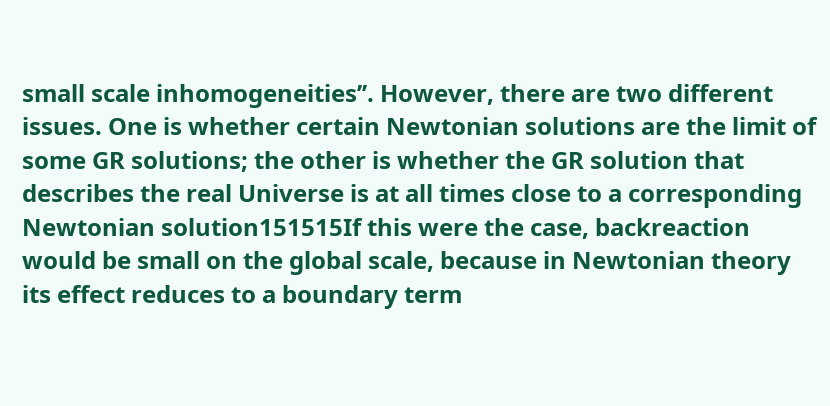small scale inhomogeneities’’. However, there are two different issues. One is whether certain Newtonian solutions are the limit of some GR solutions; the other is whether the GR solution that describes the real Universe is at all times close to a corresponding Newtonian solution151515If this were the case, backreaction would be small on the global scale, because in Newtonian theory its effect reduces to a boundary term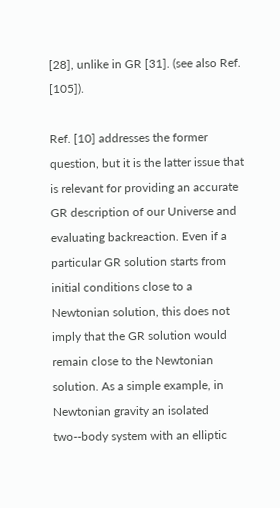[28], unlike in GR [31]. (see also Ref. [105]).

Ref. [10] addresses the former question, but it is the latter issue that is relevant for providing an accurate GR description of our Universe and evaluating backreaction. Even if a particular GR solution starts from initial conditions close to a Newtonian solution, this does not imply that the GR solution would remain close to the Newtonian solution. As a simple example, in Newtonian gravity an isolated two--body system with an elliptic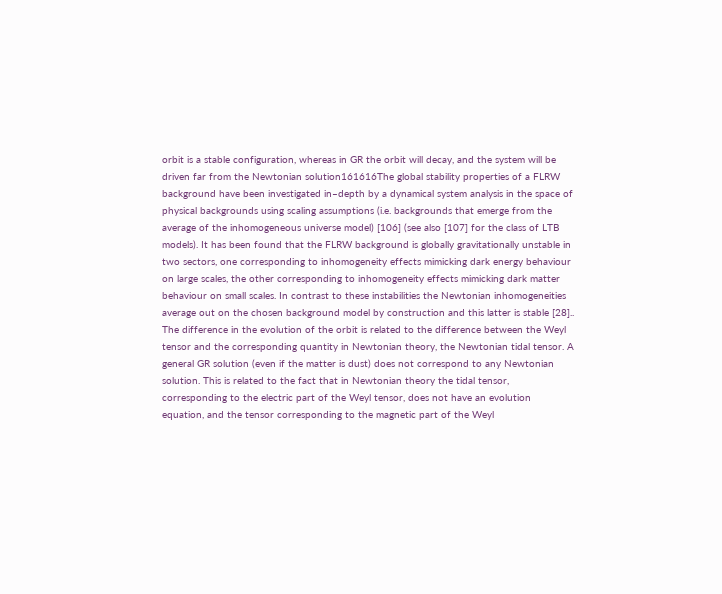orbit is a stable configuration, whereas in GR the orbit will decay, and the system will be driven far from the Newtonian solution161616The global stability properties of a FLRW background have been investigated in–depth by a dynamical system analysis in the space of physical backgrounds using scaling assumptions (i.e. backgrounds that emerge from the average of the inhomogeneous universe model) [106] (see also [107] for the class of LTB models). It has been found that the FLRW background is globally gravitationally unstable in two sectors, one corresponding to inhomogeneity effects mimicking dark energy behaviour on large scales, the other corresponding to inhomogeneity effects mimicking dark matter behaviour on small scales. In contrast to these instabilities the Newtonian inhomogeneities average out on the chosen background model by construction and this latter is stable [28].. The difference in the evolution of the orbit is related to the difference between the Weyl tensor and the corresponding quantity in Newtonian theory, the Newtonian tidal tensor. A general GR solution (even if the matter is dust) does not correspond to any Newtonian solution. This is related to the fact that in Newtonian theory the tidal tensor, corresponding to the electric part of the Weyl tensor, does not have an evolution equation, and the tensor corresponding to the magnetic part of the Weyl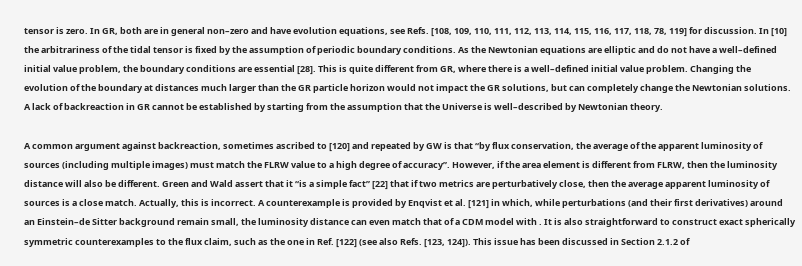tensor is zero. In GR, both are in general non–zero and have evolution equations, see Refs. [108, 109, 110, 111, 112, 113, 114, 115, 116, 117, 118, 78, 119] for discussion. In [10] the arbitrariness of the tidal tensor is fixed by the assumption of periodic boundary conditions. As the Newtonian equations are elliptic and do not have a well–defined initial value problem, the boundary conditions are essential [28]. This is quite different from GR, where there is a well–defined initial value problem. Changing the evolution of the boundary at distances much larger than the GR particle horizon would not impact the GR solutions, but can completely change the Newtonian solutions. A lack of backreaction in GR cannot be established by starting from the assumption that the Universe is well–described by Newtonian theory.

A common argument against backreaction, sometimes ascribed to [120] and repeated by GW is that “by flux conservation, the average of the apparent luminosity of sources (including multiple images) must match the FLRW value to a high degree of accuracy”. However, if the area element is different from FLRW, then the luminosity distance will also be different. Green and Wald assert that it “is a simple fact” [22] that if two metrics are perturbatively close, then the average apparent luminosity of sources is a close match. Actually, this is incorrect. A counterexample is provided by Enqvist et al. [121] in which, while perturbations (and their first derivatives) around an Einstein–de Sitter background remain small, the luminosity distance can even match that of a CDM model with . It is also straightforward to construct exact spherically symmetric counterexamples to the flux claim, such as the one in Ref. [122] (see also Refs. [123, 124]). This issue has been discussed in Section 2.1.2 of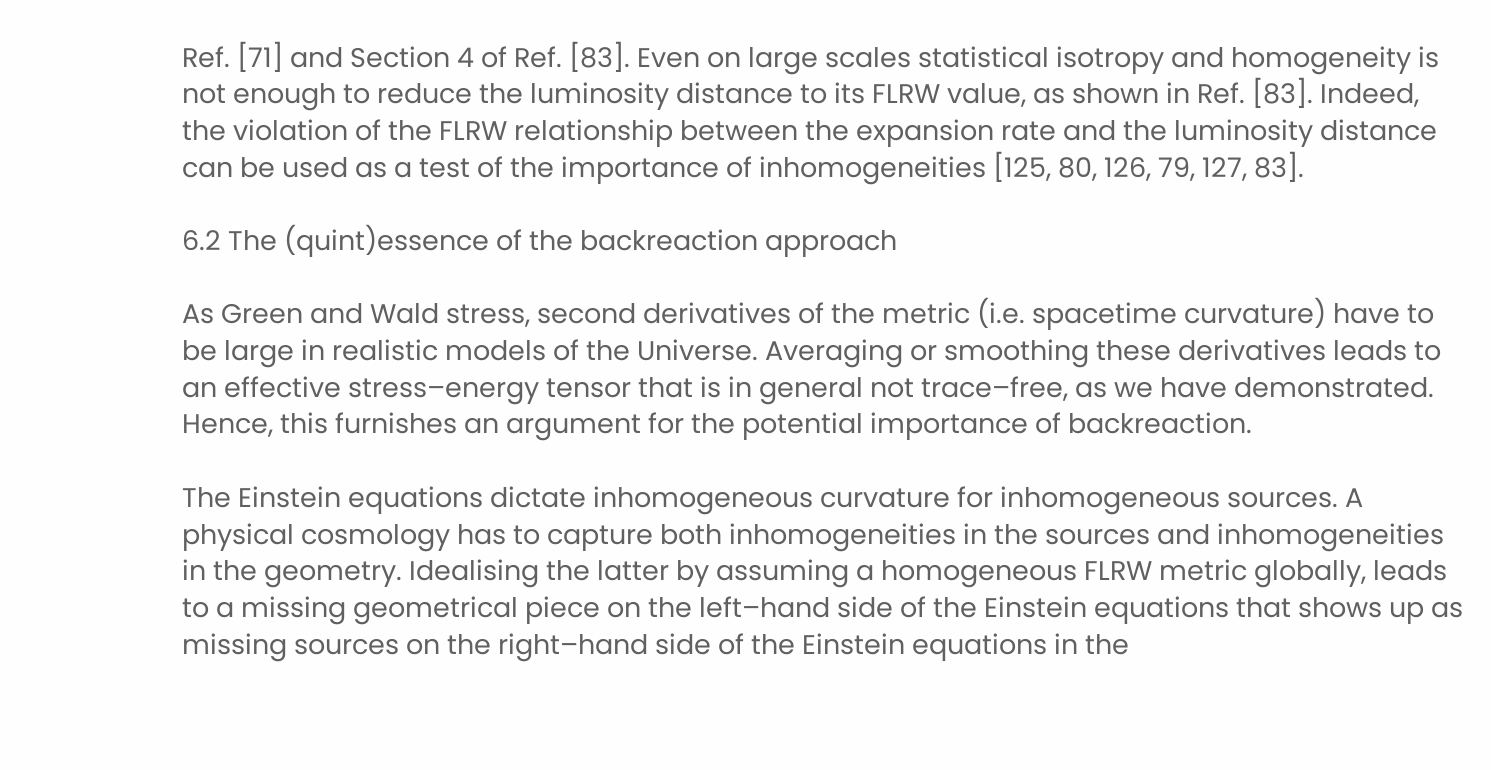Ref. [71] and Section 4 of Ref. [83]. Even on large scales statistical isotropy and homogeneity is not enough to reduce the luminosity distance to its FLRW value, as shown in Ref. [83]. Indeed, the violation of the FLRW relationship between the expansion rate and the luminosity distance can be used as a test of the importance of inhomogeneities [125, 80, 126, 79, 127, 83].

6.2 The (quint)essence of the backreaction approach

As Green and Wald stress, second derivatives of the metric (i.e. spacetime curvature) have to be large in realistic models of the Universe. Averaging or smoothing these derivatives leads to an effective stress–energy tensor that is in general not trace–free, as we have demonstrated. Hence, this furnishes an argument for the potential importance of backreaction.

The Einstein equations dictate inhomogeneous curvature for inhomogeneous sources. A physical cosmology has to capture both inhomogeneities in the sources and inhomogeneities in the geometry. Idealising the latter by assuming a homogeneous FLRW metric globally, leads to a missing geometrical piece on the left–hand side of the Einstein equations that shows up as missing sources on the right–hand side of the Einstein equations in the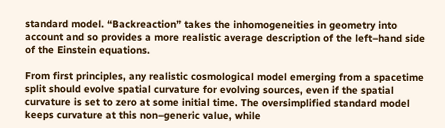standard model. “Backreaction” takes the inhomogeneities in geometry into account and so provides a more realistic average description of the left–hand side of the Einstein equations.

From first principles, any realistic cosmological model emerging from a spacetime split should evolve spatial curvature for evolving sources, even if the spatial curvature is set to zero at some initial time. The oversimplified standard model keeps curvature at this non–generic value, while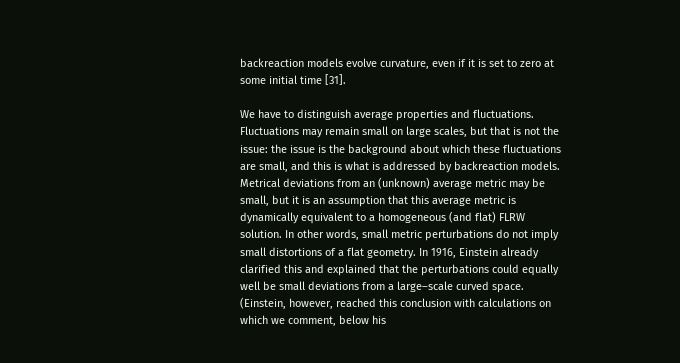backreaction models evolve curvature, even if it is set to zero at some initial time [31].

We have to distinguish average properties and fluctuations. Fluctuations may remain small on large scales, but that is not the issue: the issue is the background about which these fluctuations are small, and this is what is addressed by backreaction models. Metrical deviations from an (unknown) average metric may be small, but it is an assumption that this average metric is dynamically equivalent to a homogeneous (and flat) FLRW solution. In other words, small metric perturbations do not imply small distortions of a flat geometry. In 1916, Einstein already clarified this and explained that the perturbations could equally well be small deviations from a large–scale curved space. (Einstein, however, reached this conclusion with calculations on which we comment, below his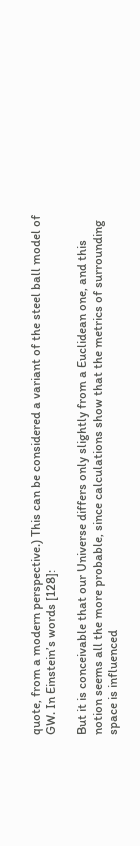quote, from a modern perspective.) This can be considered a variant of the steel ball model of GW. In Einstein’s words [128]:

But it is conceivable that our Universe differs only slightly from a Euclidean one, and this notion seems all the more probable, since calculations show that the metrics of surrounding space is influenced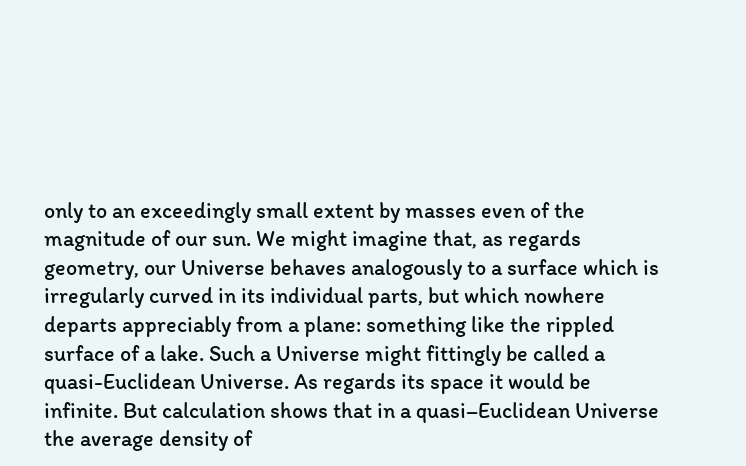only to an exceedingly small extent by masses even of the magnitude of our sun. We might imagine that, as regards geometry, our Universe behaves analogously to a surface which is irregularly curved in its individual parts, but which nowhere departs appreciably from a plane: something like the rippled surface of a lake. Such a Universe might fittingly be called a quasi-Euclidean Universe. As regards its space it would be infinite. But calculation shows that in a quasi–Euclidean Universe the average density of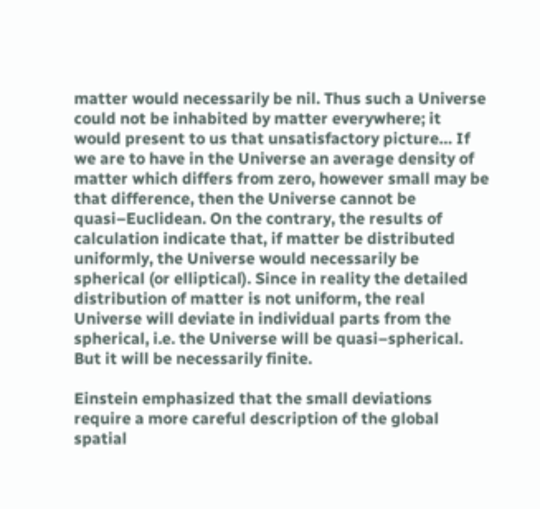matter would necessarily be nil. Thus such a Universe could not be inhabited by matter everywhere; it would present to us that unsatisfactory picture… If we are to have in the Universe an average density of matter which differs from zero, however small may be that difference, then the Universe cannot be quasi–Euclidean. On the contrary, the results of calculation indicate that, if matter be distributed uniformly, the Universe would necessarily be spherical (or elliptical). Since in reality the detailed distribution of matter is not uniform, the real Universe will deviate in individual parts from the spherical, i.e. the Universe will be quasi–spherical. But it will be necessarily finite.

Einstein emphasized that the small deviations require a more careful description of the global spatial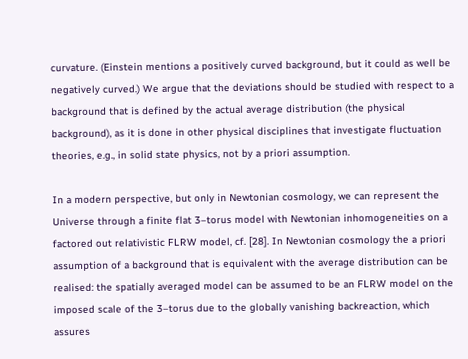curvature. (Einstein mentions a positively curved background, but it could as well be negatively curved.) We argue that the deviations should be studied with respect to a background that is defined by the actual average distribution (the physical background), as it is done in other physical disciplines that investigate fluctuation theories, e.g., in solid state physics, not by a priori assumption.

In a modern perspective, but only in Newtonian cosmology, we can represent the Universe through a finite flat 3–torus model with Newtonian inhomogeneities on a factored out relativistic FLRW model, cf. [28]. In Newtonian cosmology the a priori assumption of a background that is equivalent with the average distribution can be realised: the spatially averaged model can be assumed to be an FLRW model on the imposed scale of the 3–torus due to the globally vanishing backreaction, which assures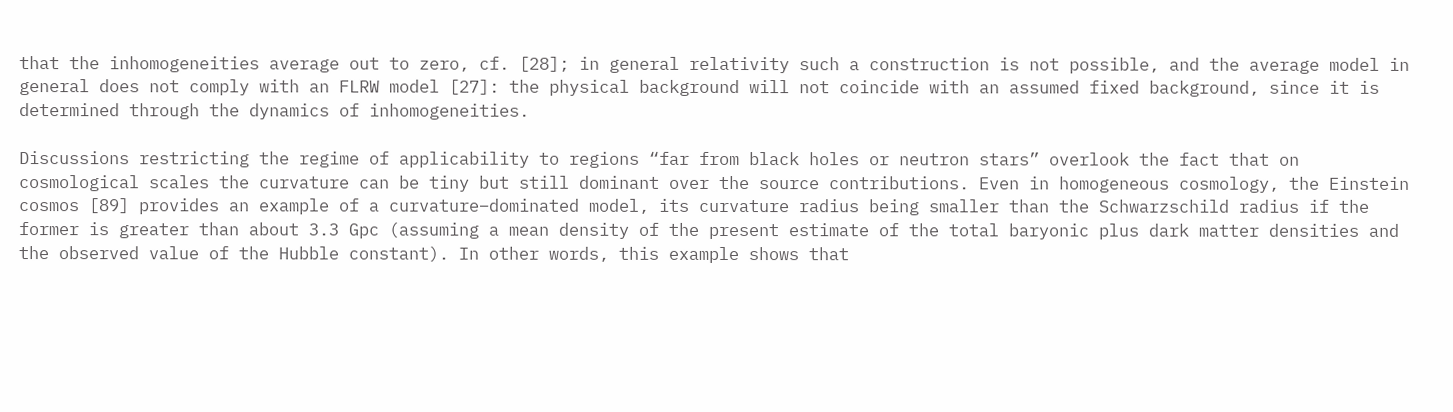that the inhomogeneities average out to zero, cf. [28]; in general relativity such a construction is not possible, and the average model in general does not comply with an FLRW model [27]: the physical background will not coincide with an assumed fixed background, since it is determined through the dynamics of inhomogeneities.

Discussions restricting the regime of applicability to regions “far from black holes or neutron stars” overlook the fact that on cosmological scales the curvature can be tiny but still dominant over the source contributions. Even in homogeneous cosmology, the Einstein cosmos [89] provides an example of a curvature–dominated model, its curvature radius being smaller than the Schwarzschild radius if the former is greater than about 3.3 Gpc (assuming a mean density of the present estimate of the total baryonic plus dark matter densities and the observed value of the Hubble constant). In other words, this example shows that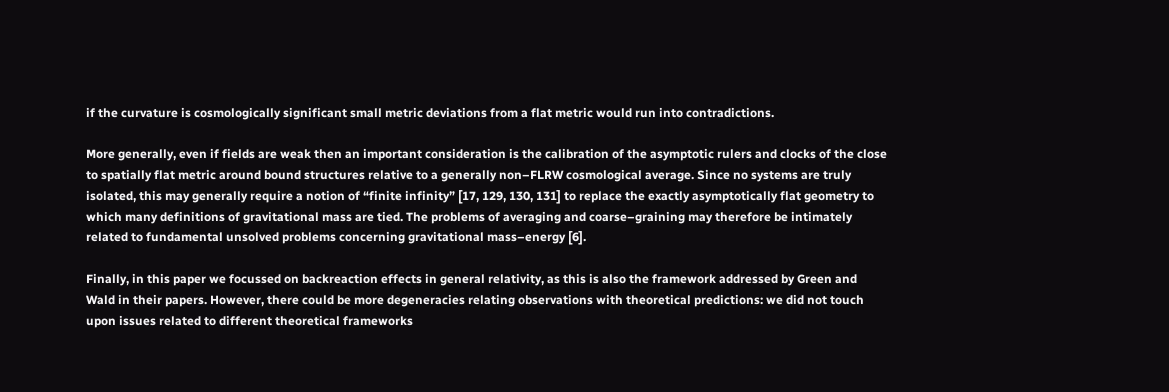if the curvature is cosmologically significant small metric deviations from a flat metric would run into contradictions.

More generally, even if fields are weak then an important consideration is the calibration of the asymptotic rulers and clocks of the close to spatially flat metric around bound structures relative to a generally non–FLRW cosmological average. Since no systems are truly isolated, this may generally require a notion of “finite infinity” [17, 129, 130, 131] to replace the exactly asymptotically flat geometry to which many definitions of gravitational mass are tied. The problems of averaging and coarse–graining may therefore be intimately related to fundamental unsolved problems concerning gravitational mass–energy [6].

Finally, in this paper we focussed on backreaction effects in general relativity, as this is also the framework addressed by Green and Wald in their papers. However, there could be more degeneracies relating observations with theoretical predictions: we did not touch upon issues related to different theoretical frameworks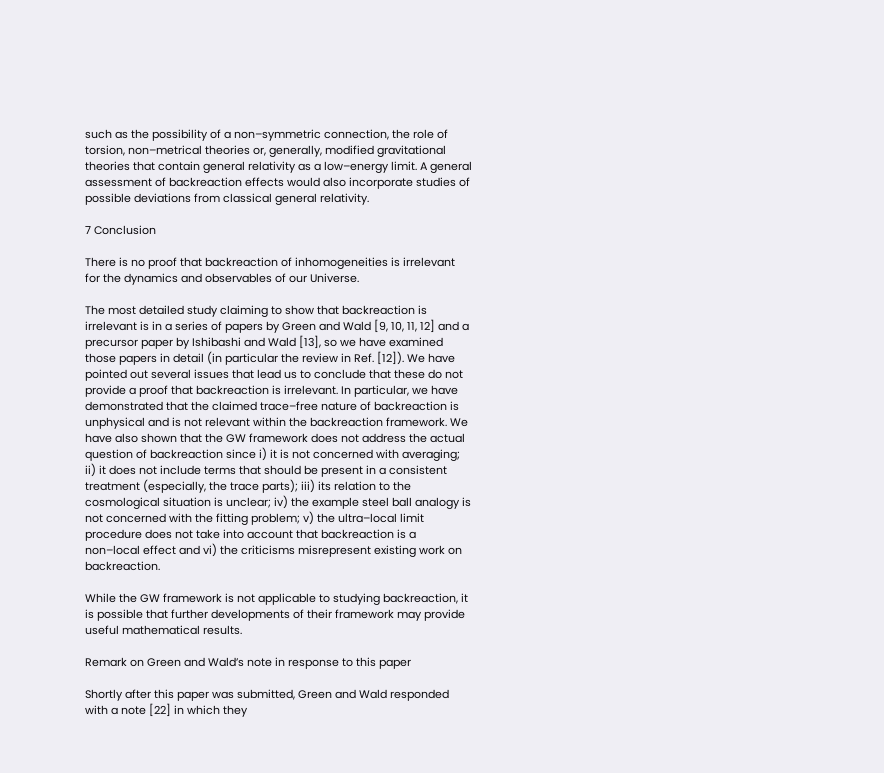such as the possibility of a non–symmetric connection, the role of torsion, non–metrical theories or, generally, modified gravitational theories that contain general relativity as a low–energy limit. A general assessment of backreaction effects would also incorporate studies of possible deviations from classical general relativity.

7 Conclusion

There is no proof that backreaction of inhomogeneities is irrelevant for the dynamics and observables of our Universe.

The most detailed study claiming to show that backreaction is irrelevant is in a series of papers by Green and Wald [9, 10, 11, 12] and a precursor paper by Ishibashi and Wald [13], so we have examined those papers in detail (in particular the review in Ref. [12]). We have pointed out several issues that lead us to conclude that these do not provide a proof that backreaction is irrelevant. In particular, we have demonstrated that the claimed trace–free nature of backreaction is unphysical and is not relevant within the backreaction framework. We have also shown that the GW framework does not address the actual question of backreaction since i) it is not concerned with averaging; ii) it does not include terms that should be present in a consistent treatment (especially, the trace parts); iii) its relation to the cosmological situation is unclear; iv) the example steel ball analogy is not concerned with the fitting problem; v) the ultra–local limit procedure does not take into account that backreaction is a non–local effect and vi) the criticisms misrepresent existing work on backreaction.

While the GW framework is not applicable to studying backreaction, it is possible that further developments of their framework may provide useful mathematical results.

Remark on Green and Wald’s note in response to this paper

Shortly after this paper was submitted, Green and Wald responded with a note [22] in which they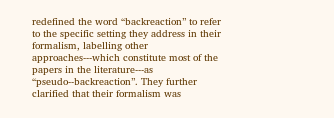redefined the word ‘‘backreaction’’ to refer to the specific setting they address in their formalism, labelling other approaches---which constitute most of the papers in the literature---as ‘‘pseudo--backreaction’’. They further clarified that their formalism was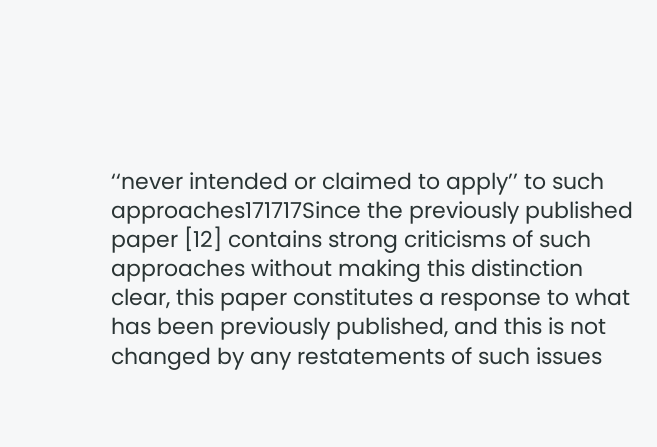‘‘never intended or claimed to apply’’ to such approaches171717Since the previously published paper [12] contains strong criticisms of such approaches without making this distinction clear, this paper constitutes a response to what has been previously published, and this is not changed by any restatements of such issues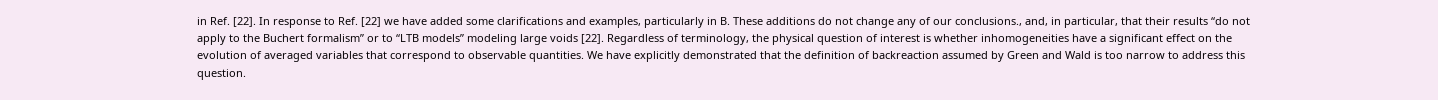in Ref. [22]. In response to Ref. [22] we have added some clarifications and examples, particularly in B. These additions do not change any of our conclusions., and, in particular, that their results “do not apply to the Buchert formalism” or to “LTB models” modeling large voids [22]. Regardless of terminology, the physical question of interest is whether inhomogeneities have a significant effect on the evolution of averaged variables that correspond to observable quantities. We have explicitly demonstrated that the definition of backreaction assumed by Green and Wald is too narrow to address this question.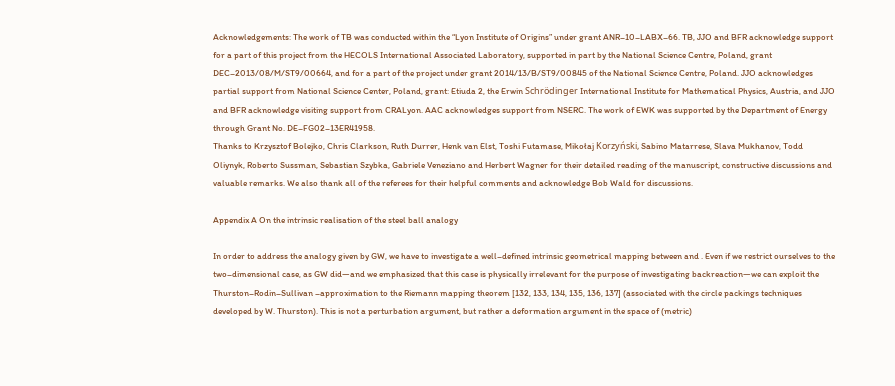Acknowledgements: The work of TB was conducted within the “Lyon Institute of Origins” under grant ANR–10–LABX–66. TB, JJO and BFR acknowledge support for a part of this project from the HECOLS International Associated Laboratory, supported in part by the National Science Centre, Poland, grant DEC–2013/08/M/ST9/00664, and for a part of the project under grant 2014/13/B/ST9/00845 of the National Science Centre, Poland. JJO acknowledges partial support from National Science Center, Poland, grant: Etiuda 2, the Erwin Schrödinger International Institute for Mathematical Physics, Austria, and JJO and BFR acknowledge visiting support from CRALyon. AAC acknowledges support from NSERC. The work of EWK was supported by the Department of Energy through Grant No. DE–FG02–13ER41958.
Thanks to Krzysztof Bolejko, Chris Clarkson, Ruth Durrer, Henk van Elst, Toshi Futamase, Mikołaj Korzyński, Sabino Matarrese, Slava Mukhanov, Todd Oliynyk, Roberto Sussman, Sebastian Szybka, Gabriele Veneziano and Herbert Wagner for their detailed reading of the manuscript, constructive discussions and valuable remarks. We also thank all of the referees for their helpful comments and acknowledge Bob Wald for discussions.

Appendix A On the intrinsic realisation of the steel ball analogy

In order to address the analogy given by GW, we have to investigate a well–defined intrinsic geometrical mapping between and . Even if we restrict ourselves to the two–dimensional case, as GW did—and we emphasized that this case is physically irrelevant for the purpose of investigating backreaction—we can exploit the Thurston–Rodin–Sullivan –approximation to the Riemann mapping theorem [132, 133, 134, 135, 136, 137] (associated with the circle packings techniques developed by W. Thurston). This is not a perturbation argument, but rather a deformation argument in the space of (metric)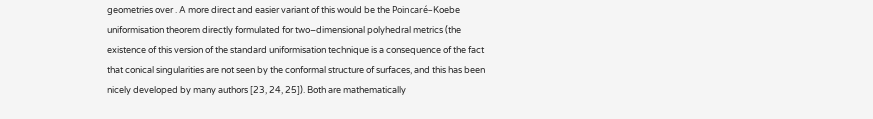geometries over . A more direct and easier variant of this would be the Poincaré–Koebe uniformisation theorem directly formulated for two–dimensional polyhedral metrics (the existence of this version of the standard uniformisation technique is a consequence of the fact that conical singularities are not seen by the conformal structure of surfaces, and this has been nicely developed by many authors [23, 24, 25]). Both are mathematically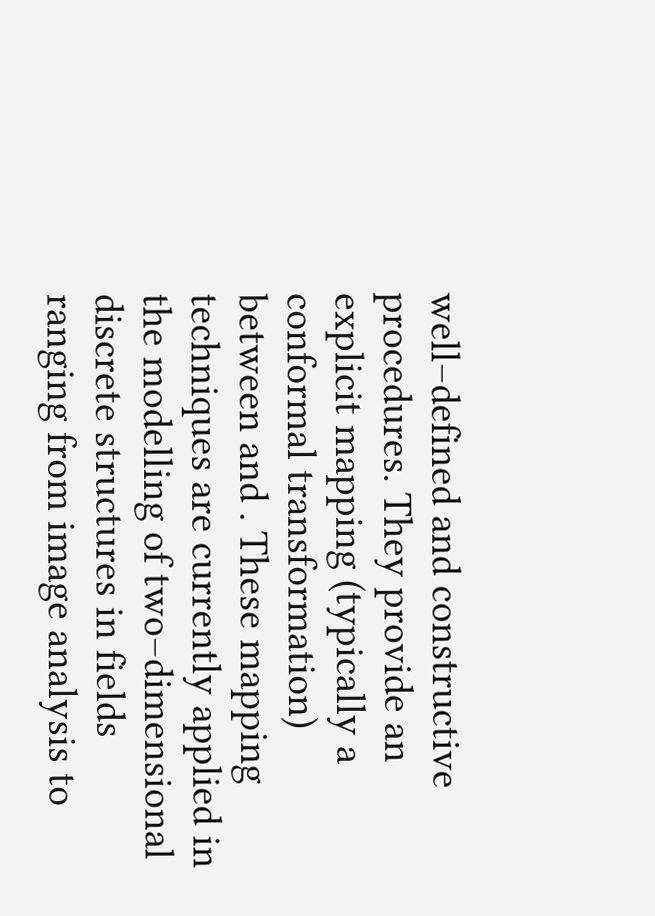well–defined and constructive procedures. They provide an explicit mapping (typically a conformal transformation) between and . These mapping techniques are currently applied in the modelling of two–dimensional discrete structures in fields ranging from image analysis to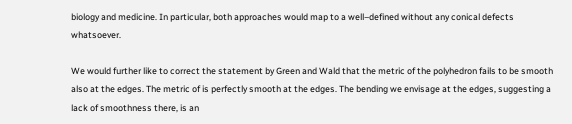biology and medicine. In particular, both approaches would map to a well–defined without any conical defects whatsoever.

We would further like to correct the statement by Green and Wald that the metric of the polyhedron fails to be smooth also at the edges. The metric of is perfectly smooth at the edges. The bending we envisage at the edges, suggesting a lack of smoothness there, is an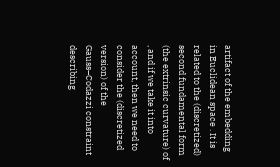artifact of the embedding in Euclidean space . It is related to the (discretized) second fundamental form (the extrinsic curvature) of , and if we take it into account, then we need to consider the (discretized version) of the Gauss–Codazzi constraint describing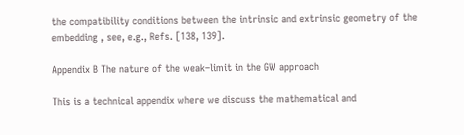the compatibility conditions between the intrinsic and extrinsic geometry of the embedding , see, e.g., Refs. [138, 139].

Appendix B The nature of the weak–limit in the GW approach

This is a technical appendix where we discuss the mathematical and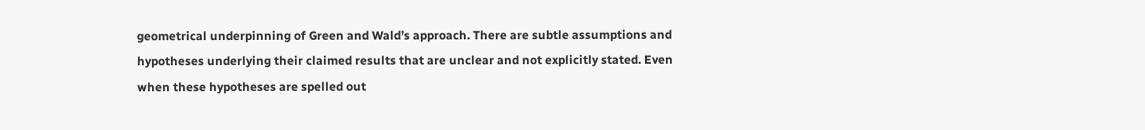geometrical underpinning of Green and Wald’s approach. There are subtle assumptions and hypotheses underlying their claimed results that are unclear and not explicitly stated. Even when these hypotheses are spelled out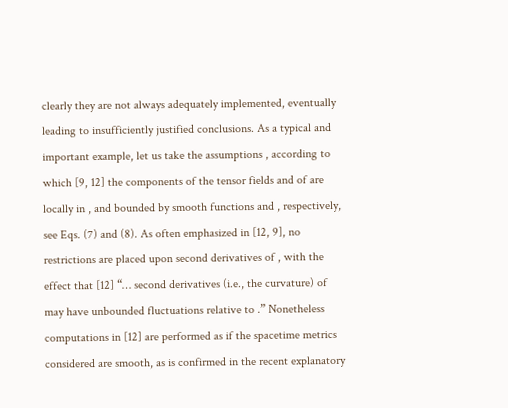clearly they are not always adequately implemented, eventually leading to insufficiently justified conclusions. As a typical and important example, let us take the assumptions , according to which [9, 12] the components of the tensor fields and of are locally in , and bounded by smooth functions and , respectively, see Eqs. (7) and (8). As often emphasized in [12, 9], no restrictions are placed upon second derivatives of , with the effect that [12] “… second derivatives (i.e., the curvature) of may have unbounded fluctuations relative to .” Nonetheless computations in [12] are performed as if the spacetime metrics considered are smooth, as is confirmed in the recent explanatory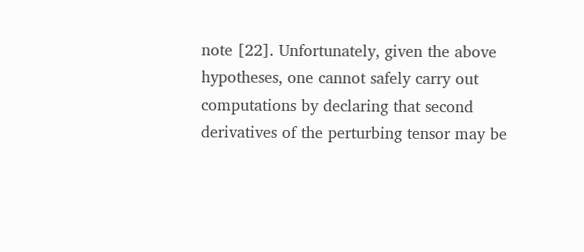note [22]. Unfortunately, given the above hypotheses, one cannot safely carry out computations by declaring that second derivatives of the perturbing tensor may be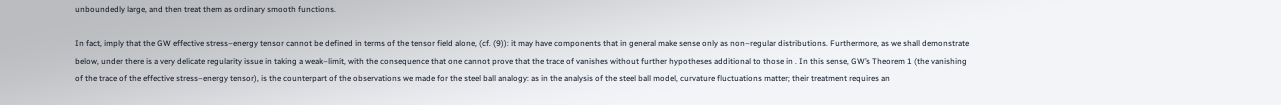unboundedly large, and then treat them as ordinary smooth functions.

In fact, imply that the GW effective stress–energy tensor cannot be defined in terms of the tensor field alone, (cf. (9)): it may have components that in general make sense only as non–regular distributions. Furthermore, as we shall demonstrate below, under there is a very delicate regularity issue in taking a weak–limit, with the consequence that one cannot prove that the trace of vanishes without further hypotheses additional to those in . In this sense, GW’s Theorem 1 (the vanishing of the trace of the effective stress–energy tensor), is the counterpart of the observations we made for the steel ball analogy: as in the analysis of the steel ball model, curvature fluctuations matter; their treatment requires an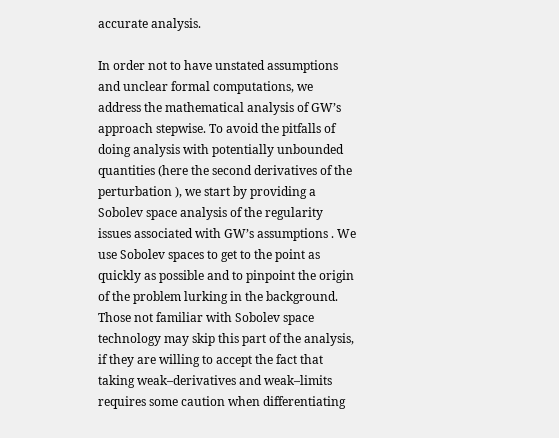accurate analysis.

In order not to have unstated assumptions and unclear formal computations, we address the mathematical analysis of GW’s approach stepwise. To avoid the pitfalls of doing analysis with potentially unbounded quantities (here the second derivatives of the perturbation ), we start by providing a Sobolev space analysis of the regularity issues associated with GW’s assumptions . We use Sobolev spaces to get to the point as quickly as possible and to pinpoint the origin of the problem lurking in the background. Those not familiar with Sobolev space technology may skip this part of the analysis, if they are willing to accept the fact that taking weak–derivatives and weak–limits requires some caution when differentiating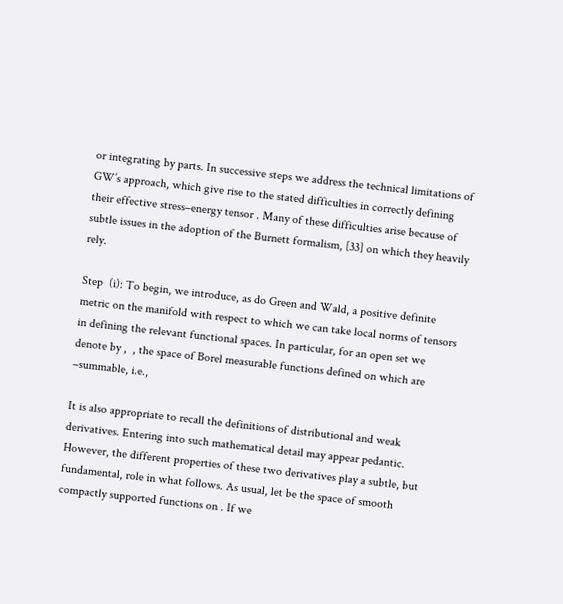or integrating by parts. In successive steps we address the technical limitations of GW’s approach, which give rise to the stated difficulties in correctly defining their effective stress–energy tensor . Many of these difficulties arise because of subtle issues in the adoption of the Burnett formalism, [33] on which they heavily rely.

Step  (i): To begin, we introduce, as do Green and Wald, a positive definite metric on the manifold with respect to which we can take local norms of tensors in defining the relevant functional spaces. In particular, for an open set we denote by ,  , the space of Borel measurable functions defined on which are –summable, i.e.,

It is also appropriate to recall the definitions of distributional and weak derivatives. Entering into such mathematical detail may appear pedantic. However, the different properties of these two derivatives play a subtle, but fundamental, role in what follows. As usual, let be the space of smooth compactly supported functions on . If we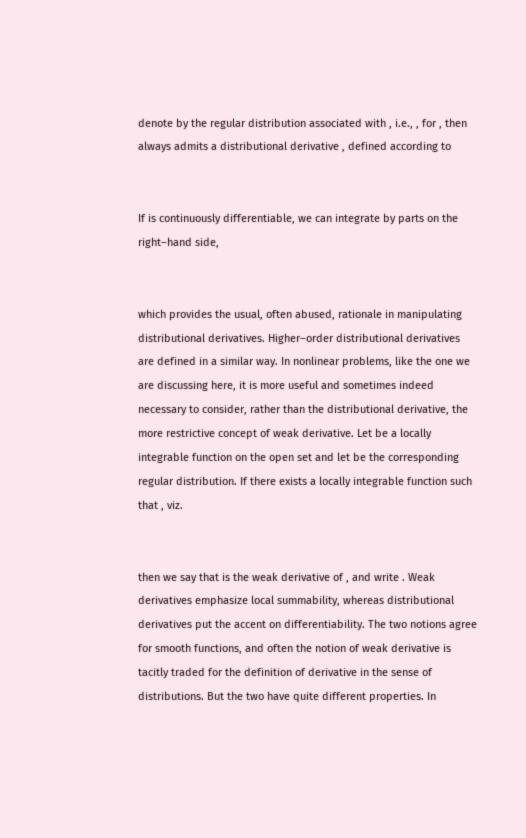denote by the regular distribution associated with , i.e., , for , then always admits a distributional derivative , defined according to


If is continuously differentiable, we can integrate by parts on the right–hand side,


which provides the usual, often abused, rationale in manipulating distributional derivatives. Higher–order distributional derivatives are defined in a similar way. In nonlinear problems, like the one we are discussing here, it is more useful and sometimes indeed necessary to consider, rather than the distributional derivative, the more restrictive concept of weak derivative. Let be a locally integrable function on the open set and let be the corresponding regular distribution. If there exists a locally integrable function such that , viz.


then we say that is the weak derivative of , and write . Weak derivatives emphasize local summability, whereas distributional derivatives put the accent on differentiability. The two notions agree for smooth functions, and often the notion of weak derivative is tacitly traded for the definition of derivative in the sense of distributions. But the two have quite different properties. In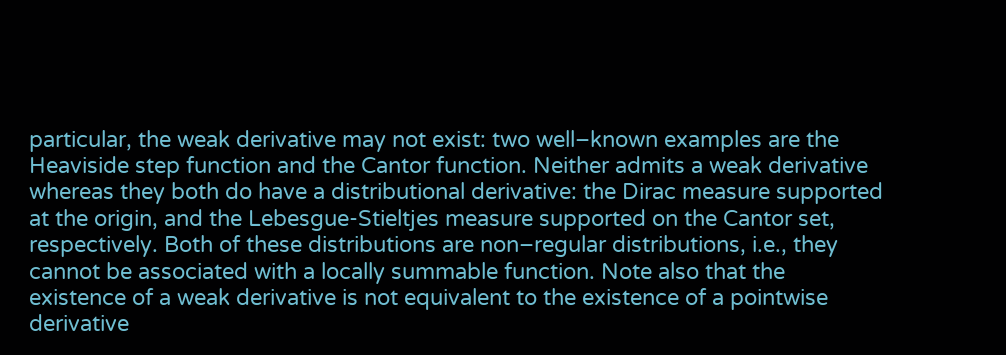particular, the weak derivative may not exist: two well–known examples are the Heaviside step function and the Cantor function. Neither admits a weak derivative whereas they both do have a distributional derivative: the Dirac measure supported at the origin, and the Lebesgue-Stieltjes measure supported on the Cantor set, respectively. Both of these distributions are non–regular distributions, i.e., they cannot be associated with a locally summable function. Note also that the existence of a weak derivative is not equivalent to the existence of a pointwise derivative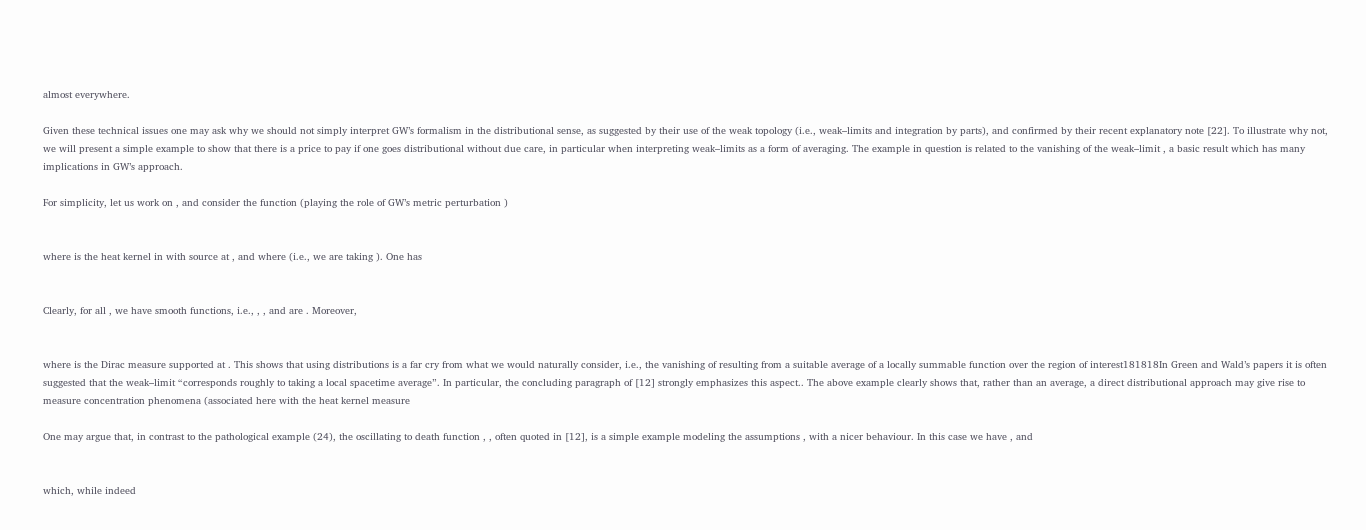almost everywhere.

Given these technical issues one may ask why we should not simply interpret GW’s formalism in the distributional sense, as suggested by their use of the weak topology (i.e., weak–limits and integration by parts), and confirmed by their recent explanatory note [22]. To illustrate why not, we will present a simple example to show that there is a price to pay if one goes distributional without due care, in particular when interpreting weak–limits as a form of averaging. The example in question is related to the vanishing of the weak–limit , a basic result which has many implications in GW’s approach.

For simplicity, let us work on , and consider the function (playing the role of GW’s metric perturbation )


where is the heat kernel in with source at , and where (i.e., we are taking ). One has


Clearly, for all , we have smooth functions, i.e., , , and are . Moreover,


where is the Dirac measure supported at . This shows that using distributions is a far cry from what we would naturally consider, i.e., the vanishing of resulting from a suitable average of a locally summable function over the region of interest181818In Green and Wald’s papers it is often suggested that the weak–limit “corresponds roughly to taking a local spacetime average”. In particular, the concluding paragraph of [12] strongly emphasizes this aspect.. The above example clearly shows that, rather than an average, a direct distributional approach may give rise to measure concentration phenomena (associated here with the heat kernel measure

One may argue that, in contrast to the pathological example (24), the oscillating to death function , , often quoted in [12], is a simple example modeling the assumptions , with a nicer behaviour. In this case we have , and


which, while indeed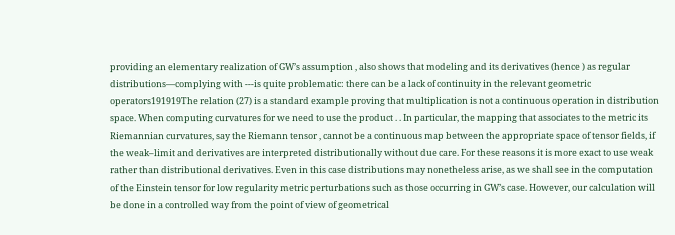providing an elementary realization of GW’s assumption , also shows that modeling and its derivatives (hence ) as regular distributions—complying with ---is quite problematic: there can be a lack of continuity in the relevant geometric operators191919The relation (27) is a standard example proving that multiplication is not a continuous operation in distribution space. When computing curvatures for we need to use the product . . In particular, the mapping that associates to the metric its Riemannian curvatures, say the Riemann tensor , cannot be a continuous map between the appropriate space of tensor fields, if the weak–limit and derivatives are interpreted distributionally without due care. For these reasons it is more exact to use weak rather than distributional derivatives. Even in this case distributions may nonetheless arise, as we shall see in the computation of the Einstein tensor for low regularity metric perturbations such as those occurring in GW’s case. However, our calculation will be done in a controlled way from the point of view of geometrical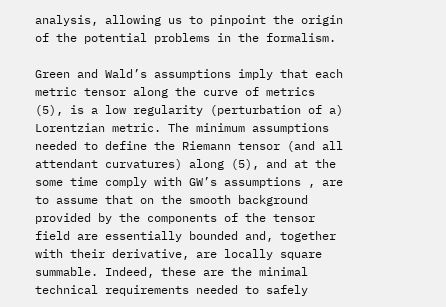analysis, allowing us to pinpoint the origin of the potential problems in the formalism.

Green and Wald’s assumptions imply that each metric tensor along the curve of metrics (5), is a low regularity (perturbation of a) Lorentzian metric. The minimum assumptions needed to define the Riemann tensor (and all attendant curvatures) along (5), and at the some time comply with GW’s assumptions , are to assume that on the smooth background provided by the components of the tensor field are essentially bounded and, together with their derivative, are locally square summable. Indeed, these are the minimal technical requirements needed to safely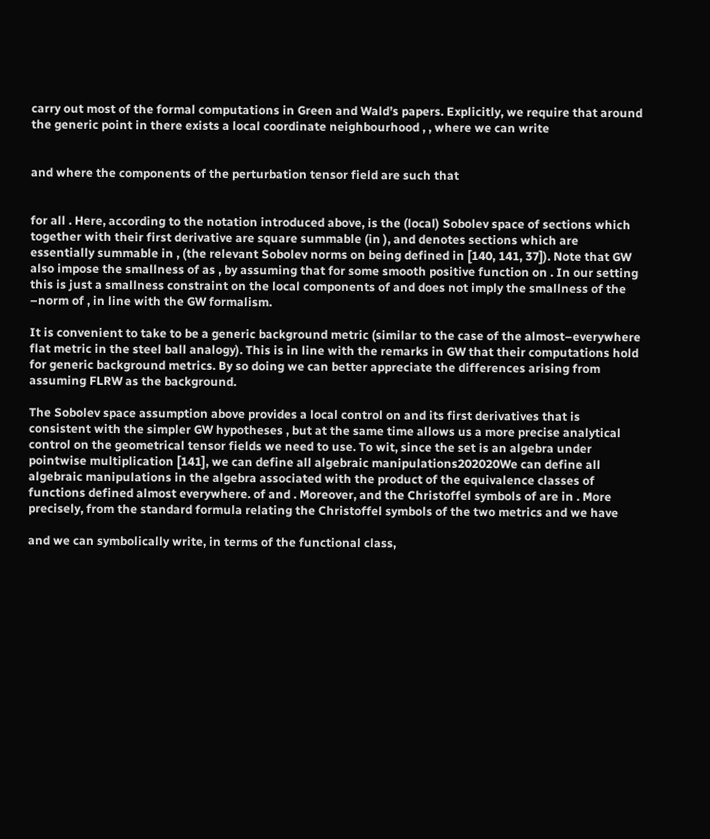carry out most of the formal computations in Green and Wald’s papers. Explicitly, we require that around the generic point in there exists a local coordinate neighbourhood , , where we can write


and where the components of the perturbation tensor field are such that


for all . Here, according to the notation introduced above, is the (local) Sobolev space of sections which together with their first derivative are square summable (in ), and denotes sections which are essentially summable in , (the relevant Sobolev norms on being defined in [140, 141, 37]). Note that GW also impose the smallness of as , by assuming that for some smooth positive function on . In our setting this is just a smallness constraint on the local components of and does not imply the smallness of the –norm of , in line with the GW formalism.

It is convenient to take to be a generic background metric (similar to the case of the almost–everywhere flat metric in the steel ball analogy). This is in line with the remarks in GW that their computations hold for generic background metrics. By so doing we can better appreciate the differences arising from assuming FLRW as the background.

The Sobolev space assumption above provides a local control on and its first derivatives that is consistent with the simpler GW hypotheses , but at the same time allows us a more precise analytical control on the geometrical tensor fields we need to use. To wit, since the set is an algebra under pointwise multiplication [141], we can define all algebraic manipulations202020We can define all algebraic manipulations in the algebra associated with the product of the equivalence classes of functions defined almost everywhere. of and . Moreover, and the Christoffel symbols of are in . More precisely, from the standard formula relating the Christoffel symbols of the two metrics and we have

and we can symbolically write, in terms of the functional class,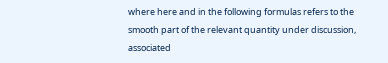where here and in the following formulas refers to the smooth part of the relevant quantity under discussion, associated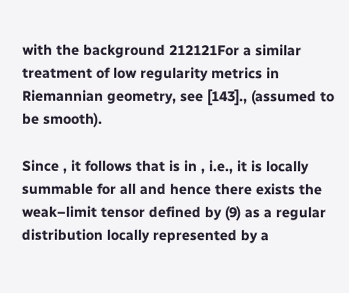with the background 212121For a similar treatment of low regularity metrics in Riemannian geometry, see [143]., (assumed to be smooth).

Since , it follows that is in , i.e., it is locally summable for all and hence there exists the weak–limit tensor defined by (9) as a regular distribution locally represented by a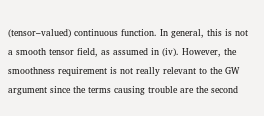(tensor–valued) continuous function. In general, this is not a smooth tensor field, as assumed in (iv). However, the smoothness requirement is not really relevant to the GW argument since the terms causing trouble are the second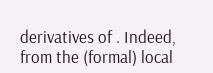derivatives of . Indeed, from the (formal) local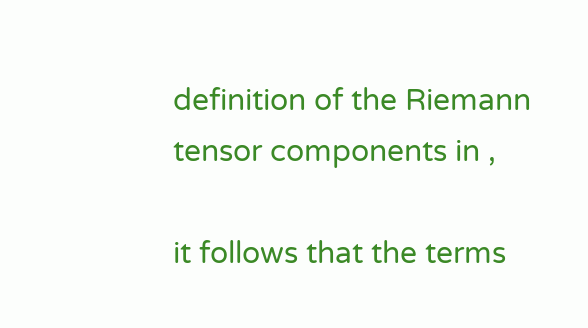definition of the Riemann tensor components in ,

it follows that the terms